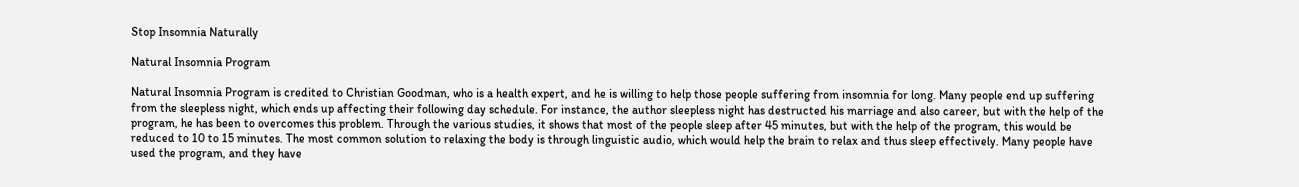Stop Insomnia Naturally

Natural Insomnia Program

Natural Insomnia Program is credited to Christian Goodman, who is a health expert, and he is willing to help those people suffering from insomnia for long. Many people end up suffering from the sleepless night, which ends up affecting their following day schedule. For instance, the author sleepless night has destructed his marriage and also career, but with the help of the program, he has been to overcomes this problem. Through the various studies, it shows that most of the people sleep after 45 minutes, but with the help of the program, this would be reduced to 10 to 15 minutes. The most common solution to relaxing the body is through linguistic audio, which would help the brain to relax and thus sleep effectively. Many people have used the program, and they have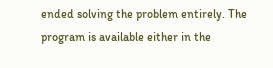ended solving the problem entirely. The program is available either in the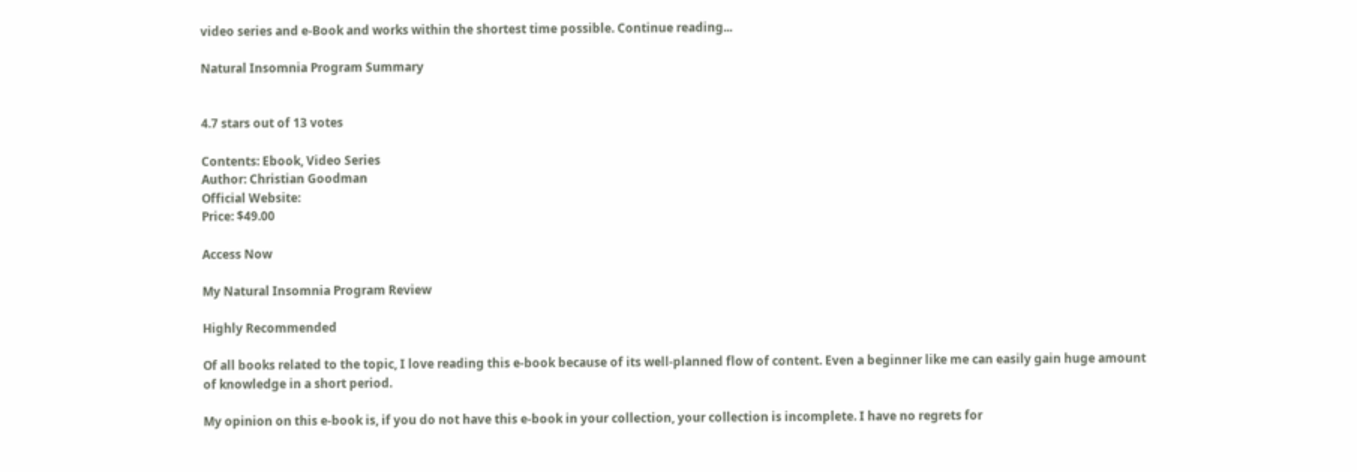video series and e-Book and works within the shortest time possible. Continue reading...

Natural Insomnia Program Summary


4.7 stars out of 13 votes

Contents: Ebook, Video Series
Author: Christian Goodman
Official Website:
Price: $49.00

Access Now

My Natural Insomnia Program Review

Highly Recommended

Of all books related to the topic, I love reading this e-book because of its well-planned flow of content. Even a beginner like me can easily gain huge amount of knowledge in a short period.

My opinion on this e-book is, if you do not have this e-book in your collection, your collection is incomplete. I have no regrets for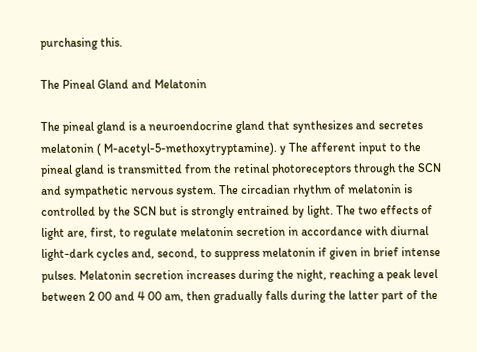purchasing this.

The Pineal Gland and Melatonin

The pineal gland is a neuroendocrine gland that synthesizes and secretes melatonin ( M-acetyl-5-methoxytryptamine). y The afferent input to the pineal gland is transmitted from the retinal photoreceptors through the SCN and sympathetic nervous system. The circadian rhythm of melatonin is controlled by the SCN but is strongly entrained by light. The two effects of light are, first, to regulate melatonin secretion in accordance with diurnal light-dark cycles and, second, to suppress melatonin if given in brief intense pulses. Melatonin secretion increases during the night, reaching a peak level between 2 00 and 4 00 am, then gradually falls during the latter part of the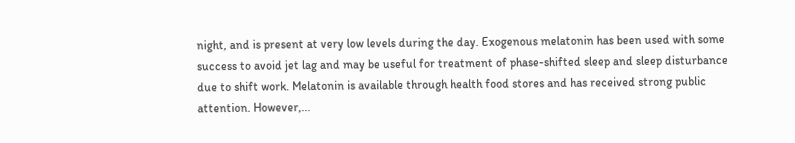night, and is present at very low levels during the day. Exogenous melatonin has been used with some success to avoid jet lag and may be useful for treatment of phase-shifted sleep and sleep disturbance due to shift work. Melatonin is available through health food stores and has received strong public attention. However,...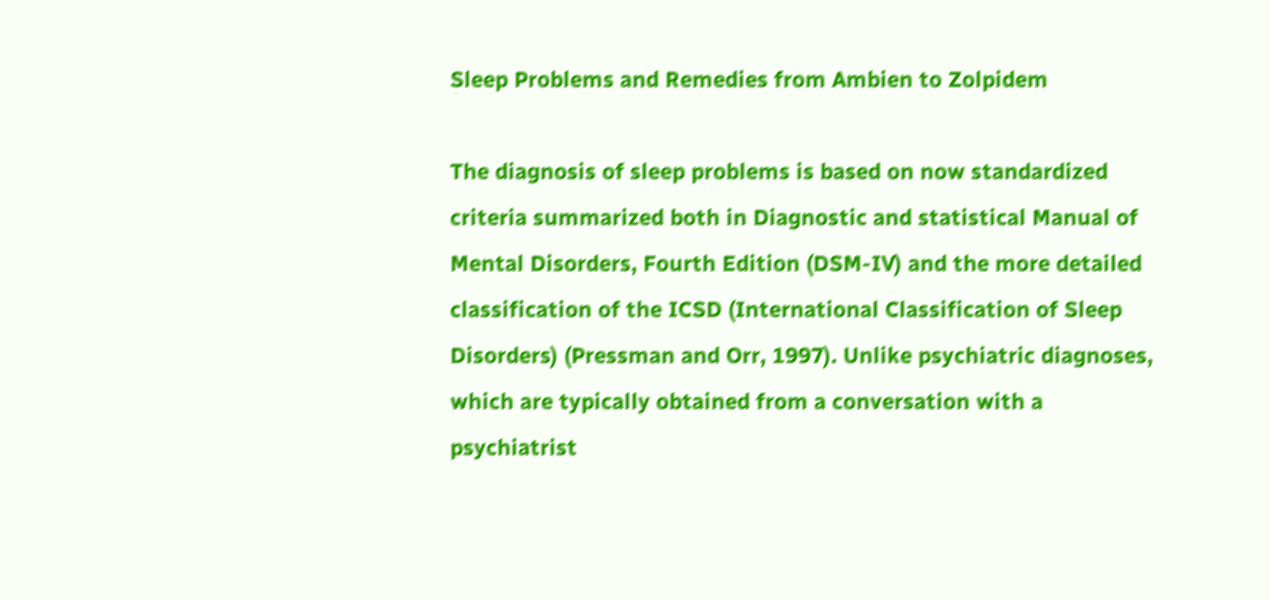Sleep Problems and Remedies from Ambien to Zolpidem

The diagnosis of sleep problems is based on now standardized criteria summarized both in Diagnostic and statistical Manual of Mental Disorders, Fourth Edition (DSM-IV) and the more detailed classification of the ICSD (International Classification of Sleep Disorders) (Pressman and Orr, 1997). Unlike psychiatric diagnoses, which are typically obtained from a conversation with a psychiatrist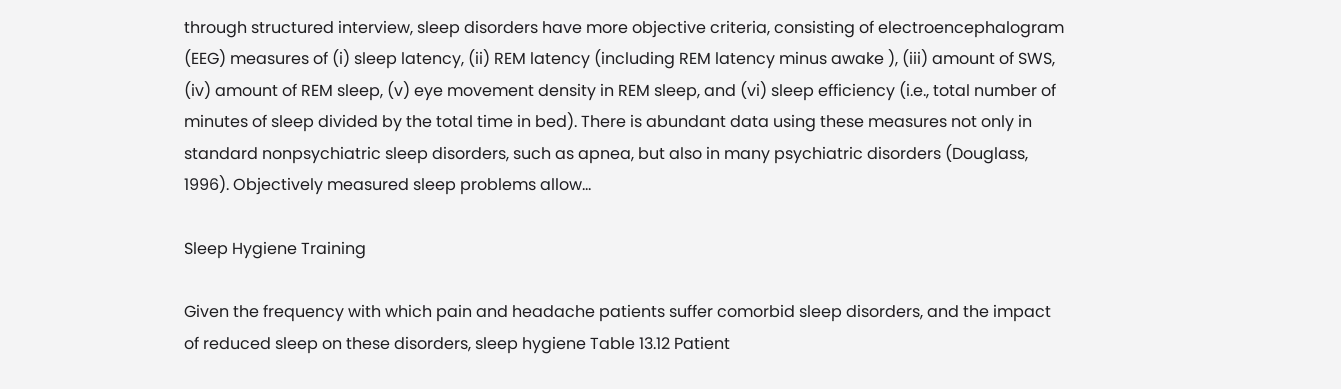through structured interview, sleep disorders have more objective criteria, consisting of electroencephalogram (EEG) measures of (i) sleep latency, (ii) REM latency (including REM latency minus awake ), (iii) amount of SWS, (iv) amount of REM sleep, (v) eye movement density in REM sleep, and (vi) sleep efficiency (i.e., total number of minutes of sleep divided by the total time in bed). There is abundant data using these measures not only in standard nonpsychiatric sleep disorders, such as apnea, but also in many psychiatric disorders (Douglass, 1996). Objectively measured sleep problems allow...

Sleep Hygiene Training

Given the frequency with which pain and headache patients suffer comorbid sleep disorders, and the impact of reduced sleep on these disorders, sleep hygiene Table 13.12 Patient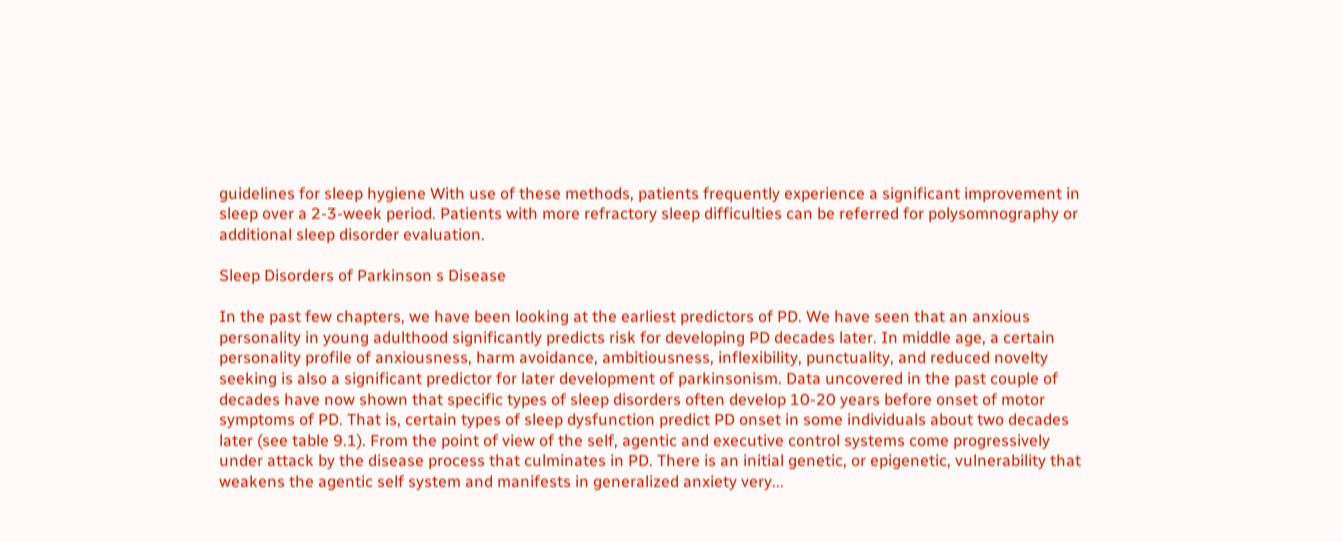guidelines for sleep hygiene With use of these methods, patients frequently experience a significant improvement in sleep over a 2-3-week period. Patients with more refractory sleep difficulties can be referred for polysomnography or additional sleep disorder evaluation.

Sleep Disorders of Parkinson s Disease

In the past few chapters, we have been looking at the earliest predictors of PD. We have seen that an anxious personality in young adulthood significantly predicts risk for developing PD decades later. In middle age, a certain personality profile of anxiousness, harm avoidance, ambitiousness, inflexibility, punctuality, and reduced novelty seeking is also a significant predictor for later development of parkinsonism. Data uncovered in the past couple of decades have now shown that specific types of sleep disorders often develop 10-20 years before onset of motor symptoms of PD. That is, certain types of sleep dysfunction predict PD onset in some individuals about two decades later (see table 9.1). From the point of view of the self, agentic and executive control systems come progressively under attack by the disease process that culminates in PD. There is an initial genetic, or epigenetic, vulnerability that weakens the agentic self system and manifests in generalized anxiety very...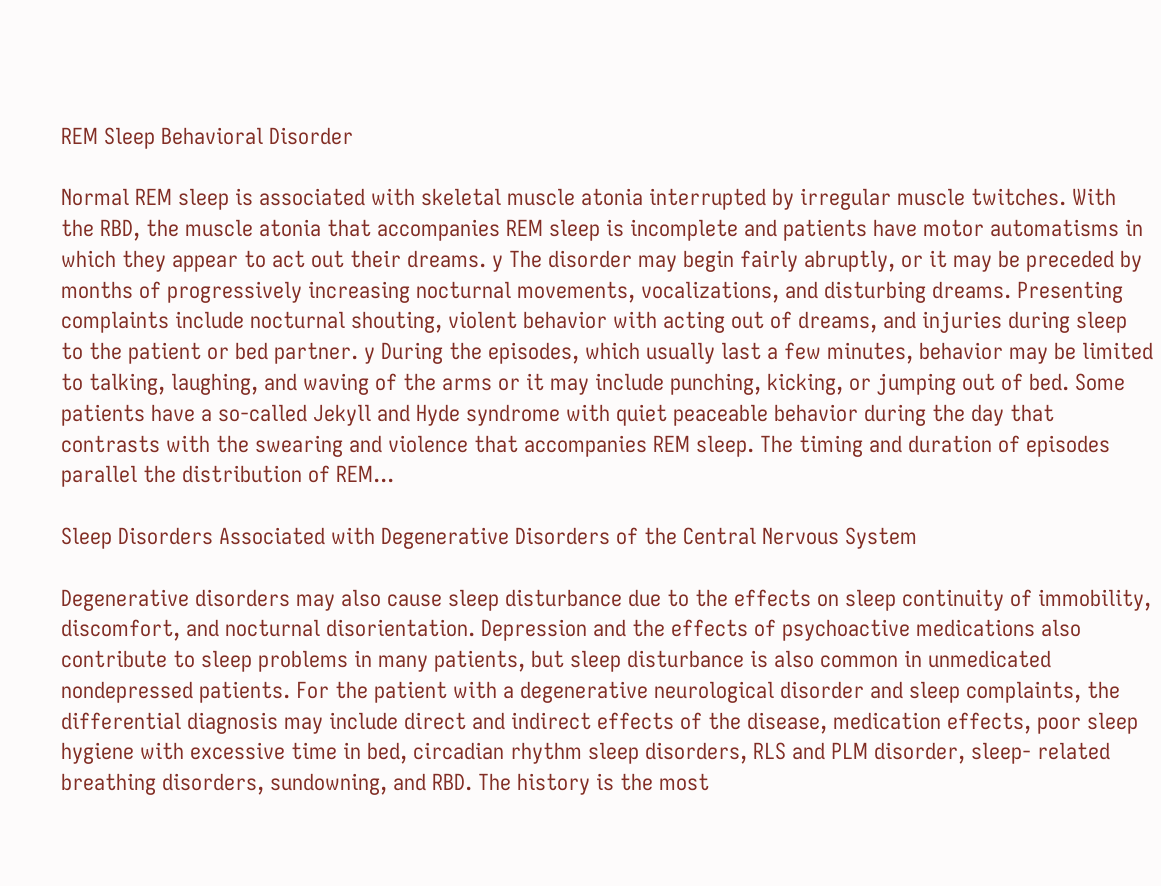REM Sleep Behavioral Disorder

Normal REM sleep is associated with skeletal muscle atonia interrupted by irregular muscle twitches. With the RBD, the muscle atonia that accompanies REM sleep is incomplete and patients have motor automatisms in which they appear to act out their dreams. y The disorder may begin fairly abruptly, or it may be preceded by months of progressively increasing nocturnal movements, vocalizations, and disturbing dreams. Presenting complaints include nocturnal shouting, violent behavior with acting out of dreams, and injuries during sleep to the patient or bed partner. y During the episodes, which usually last a few minutes, behavior may be limited to talking, laughing, and waving of the arms or it may include punching, kicking, or jumping out of bed. Some patients have a so-called Jekyll and Hyde syndrome with quiet peaceable behavior during the day that contrasts with the swearing and violence that accompanies REM sleep. The timing and duration of episodes parallel the distribution of REM...

Sleep Disorders Associated with Degenerative Disorders of the Central Nervous System

Degenerative disorders may also cause sleep disturbance due to the effects on sleep continuity of immobility, discomfort, and nocturnal disorientation. Depression and the effects of psychoactive medications also contribute to sleep problems in many patients, but sleep disturbance is also common in unmedicated nondepressed patients. For the patient with a degenerative neurological disorder and sleep complaints, the differential diagnosis may include direct and indirect effects of the disease, medication effects, poor sleep hygiene with excessive time in bed, circadian rhythm sleep disorders, RLS and PLM disorder, sleep- related breathing disorders, sundowning, and RBD. The history is the most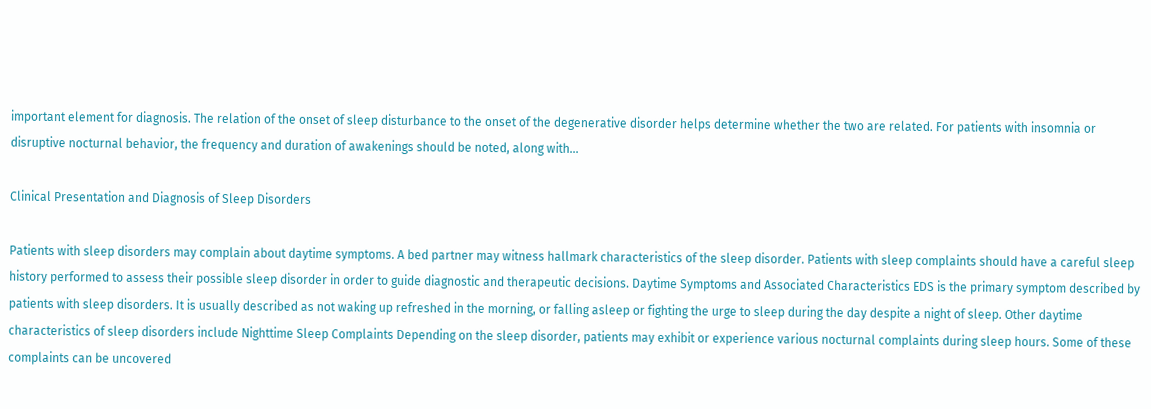important element for diagnosis. The relation of the onset of sleep disturbance to the onset of the degenerative disorder helps determine whether the two are related. For patients with insomnia or disruptive nocturnal behavior, the frequency and duration of awakenings should be noted, along with...

Clinical Presentation and Diagnosis of Sleep Disorders

Patients with sleep disorders may complain about daytime symptoms. A bed partner may witness hallmark characteristics of the sleep disorder. Patients with sleep complaints should have a careful sleep history performed to assess their possible sleep disorder in order to guide diagnostic and therapeutic decisions. Daytime Symptoms and Associated Characteristics EDS is the primary symptom described by patients with sleep disorders. It is usually described as not waking up refreshed in the morning, or falling asleep or fighting the urge to sleep during the day despite a night of sleep. Other daytime characteristics of sleep disorders include Nighttime Sleep Complaints Depending on the sleep disorder, patients may exhibit or experience various nocturnal complaints during sleep hours. Some of these complaints can be uncovered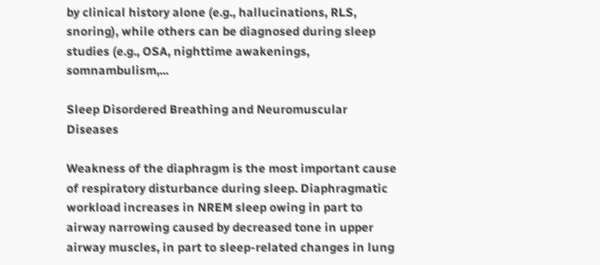by clinical history alone (e.g., hallucinations, RLS, snoring), while others can be diagnosed during sleep studies (e.g., OSA, nighttime awakenings, somnambulism,...

Sleep Disordered Breathing and Neuromuscular Diseases

Weakness of the diaphragm is the most important cause of respiratory disturbance during sleep. Diaphragmatic workload increases in NREM sleep owing in part to airway narrowing caused by decreased tone in upper airway muscles, in part to sleep-related changes in lung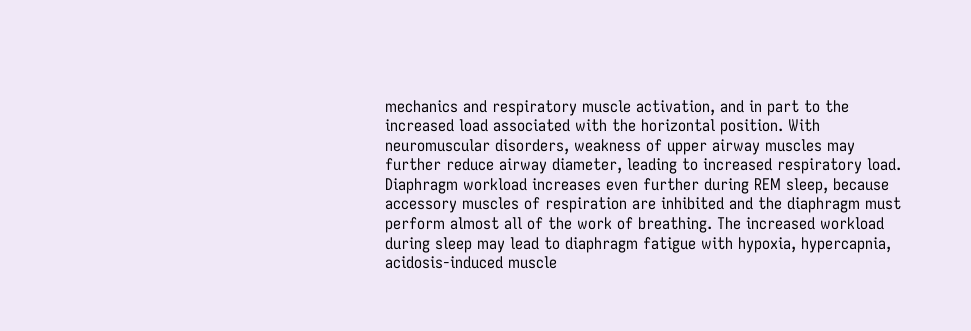mechanics and respiratory muscle activation, and in part to the increased load associated with the horizontal position. With neuromuscular disorders, weakness of upper airway muscles may further reduce airway diameter, leading to increased respiratory load. Diaphragm workload increases even further during REM sleep, because accessory muscles of respiration are inhibited and the diaphragm must perform almost all of the work of breathing. The increased workload during sleep may lead to diaphragm fatigue with hypoxia, hypercapnia, acidosis-induced muscle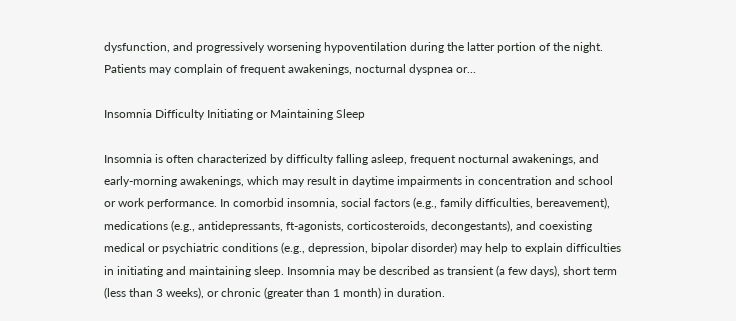dysfunction, and progressively worsening hypoventilation during the latter portion of the night. Patients may complain of frequent awakenings, nocturnal dyspnea or...

Insomnia Difficulty Initiating or Maintaining Sleep

Insomnia is often characterized by difficulty falling asleep, frequent nocturnal awakenings, and early-morning awakenings, which may result in daytime impairments in concentration and school or work performance. In comorbid insomnia, social factors (e.g., family difficulties, bereavement), medications (e.g., antidepressants, ft-agonists, corticosteroids, decongestants), and coexisting medical or psychiatric conditions (e.g., depression, bipolar disorder) may help to explain difficulties in initiating and maintaining sleep. Insomnia may be described as transient (a few days), short term (less than 3 weeks), or chronic (greater than 1 month) in duration.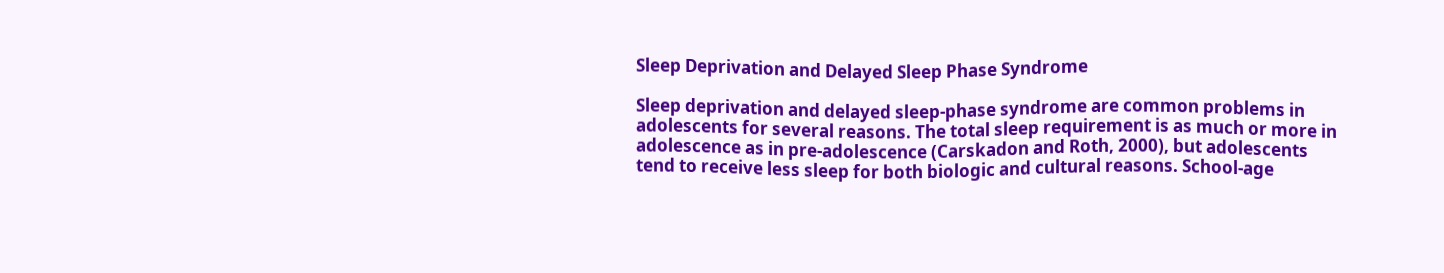Sleep Deprivation and Delayed Sleep Phase Syndrome

Sleep deprivation and delayed sleep-phase syndrome are common problems in adolescents for several reasons. The total sleep requirement is as much or more in adolescence as in pre-adolescence (Carskadon and Roth, 2000), but adolescents tend to receive less sleep for both biologic and cultural reasons. School-age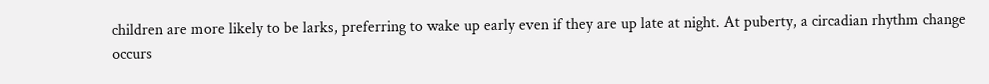children are more likely to be larks, preferring to wake up early even if they are up late at night. At puberty, a circadian rhythm change occurs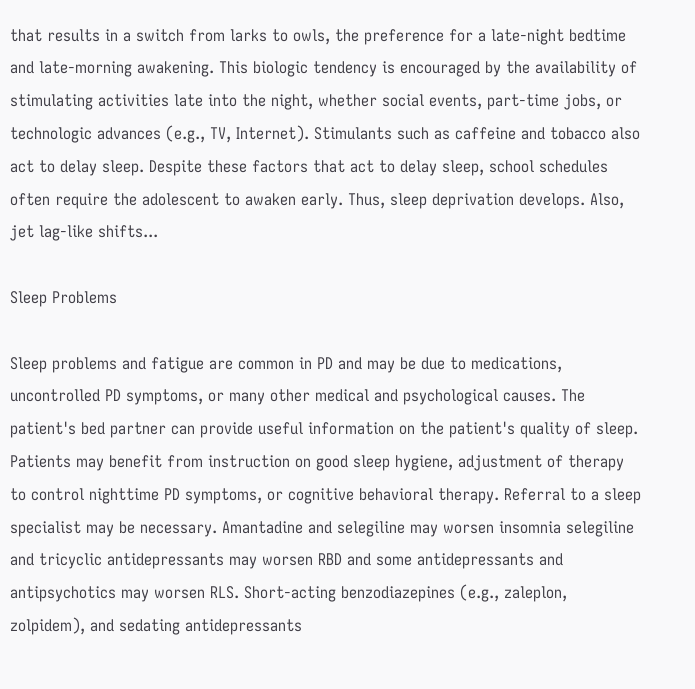that results in a switch from larks to owls, the preference for a late-night bedtime and late-morning awakening. This biologic tendency is encouraged by the availability of stimulating activities late into the night, whether social events, part-time jobs, or technologic advances (e.g., TV, Internet). Stimulants such as caffeine and tobacco also act to delay sleep. Despite these factors that act to delay sleep, school schedules often require the adolescent to awaken early. Thus, sleep deprivation develops. Also, jet lag-like shifts...

Sleep Problems

Sleep problems and fatigue are common in PD and may be due to medications, uncontrolled PD symptoms, or many other medical and psychological causes. The patient's bed partner can provide useful information on the patient's quality of sleep. Patients may benefit from instruction on good sleep hygiene, adjustment of therapy to control nighttime PD symptoms, or cognitive behavioral therapy. Referral to a sleep specialist may be necessary. Amantadine and selegiline may worsen insomnia selegiline and tricyclic antidepressants may worsen RBD and some antidepressants and antipsychotics may worsen RLS. Short-acting benzodiazepines (e.g., zaleplon, zolpidem), and sedating antidepressants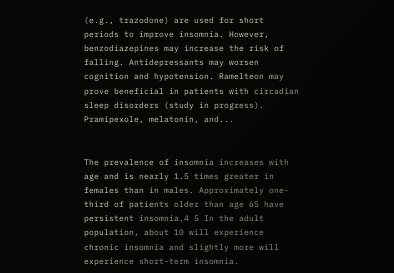(e.g., trazodone) are used for short periods to improve insomnia. However, benzodiazepines may increase the risk of falling. Antidepressants may worsen cognition and hypotension. Ramelteon may prove beneficial in patients with circadian sleep disorders (study in progress). Pramipexole, melatonin, and...


The prevalence of insomnia increases with age and is nearly 1.5 times greater in females than in males. Approximately one-third of patients older than age 65 have persistent insomnia.4 5 In the adult population, about 10 will experience chronic insomnia and slightly more will experience short-term insomnia.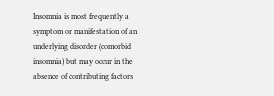Insomnia is most frequently a symptom or manifestation of an underlying disorder (comorbid insomnia) but may occur in the absence of contributing factors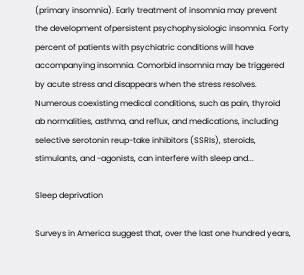(primary insomnia). Early treatment of insomnia may prevent the development ofpersistent psychophysiologic insomnia. Forty percent of patients with psychiatric conditions will have accompanying insomnia. Comorbid insomnia may be triggered by acute stress and disappears when the stress resolves. Numerous coexisting medical conditions, such as pain, thyroid ab normalities, asthma, and reflux, and medications, including selective serotonin reup-take inhibitors (SSRIs), steroids, stimulants, and -agonists, can interfere with sleep and...

Sleep deprivation

Surveys in America suggest that, over the last one hundred years,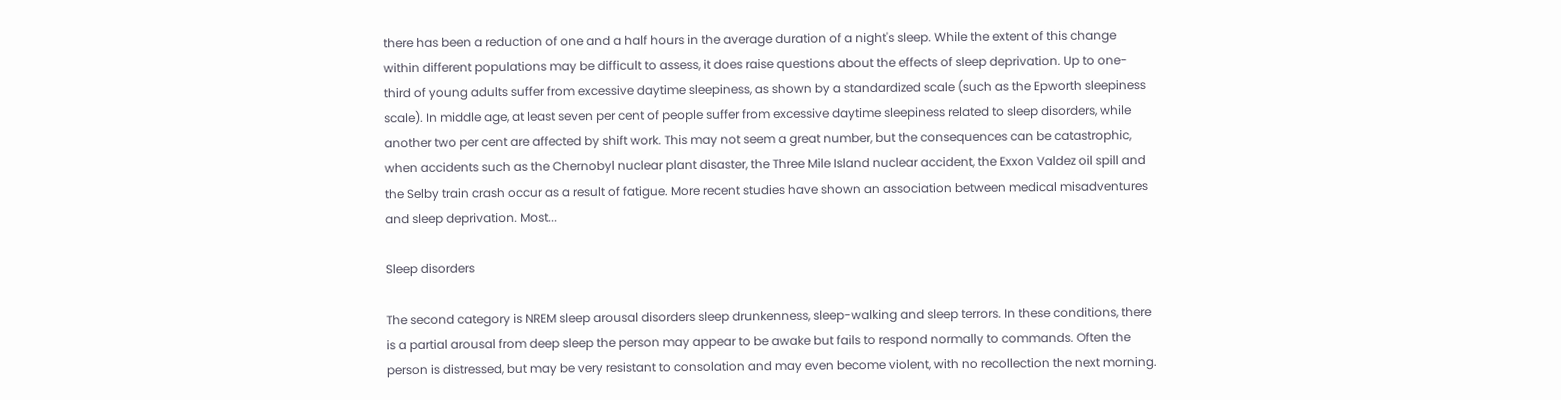there has been a reduction of one and a half hours in the average duration of a night's sleep. While the extent of this change within different populations may be difficult to assess, it does raise questions about the effects of sleep deprivation. Up to one-third of young adults suffer from excessive daytime sleepiness, as shown by a standardized scale (such as the Epworth sleepiness scale). In middle age, at least seven per cent of people suffer from excessive daytime sleepiness related to sleep disorders, while another two per cent are affected by shift work. This may not seem a great number, but the consequences can be catastrophic, when accidents such as the Chernobyl nuclear plant disaster, the Three Mile Island nuclear accident, the Exxon Valdez oil spill and the Selby train crash occur as a result of fatigue. More recent studies have shown an association between medical misadventures and sleep deprivation. Most...

Sleep disorders

The second category is NREM sleep arousal disorders sleep drunkenness, sleep-walking and sleep terrors. In these conditions, there is a partial arousal from deep sleep the person may appear to be awake but fails to respond normally to commands. Often the person is distressed, but may be very resistant to consolation and may even become violent, with no recollection the next morning.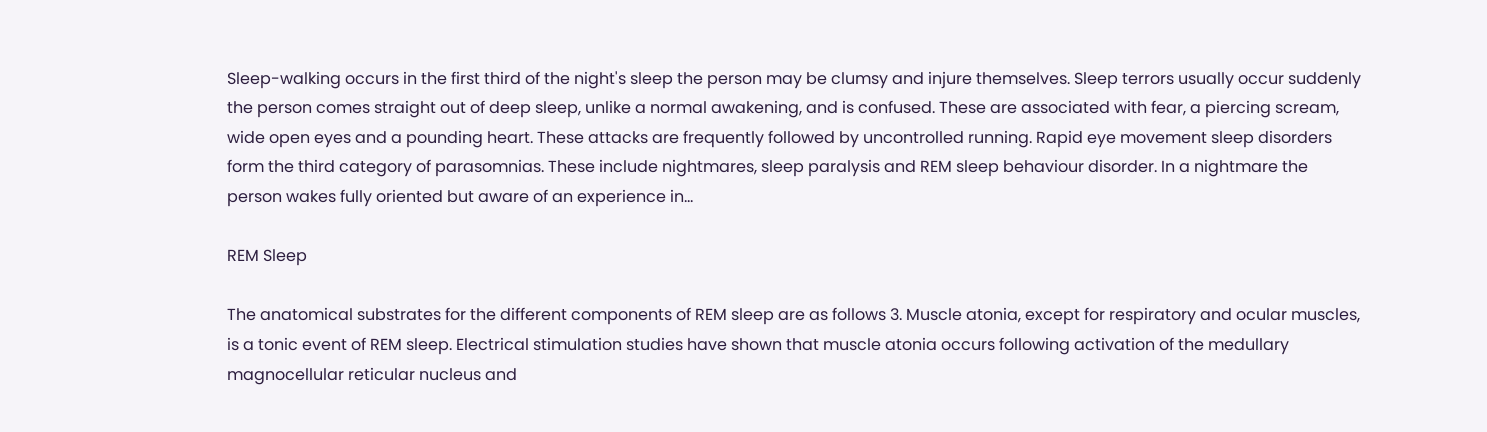Sleep-walking occurs in the first third of the night's sleep the person may be clumsy and injure themselves. Sleep terrors usually occur suddenly the person comes straight out of deep sleep, unlike a normal awakening, and is confused. These are associated with fear, a piercing scream, wide open eyes and a pounding heart. These attacks are frequently followed by uncontrolled running. Rapid eye movement sleep disorders form the third category of parasomnias. These include nightmares, sleep paralysis and REM sleep behaviour disorder. In a nightmare the person wakes fully oriented but aware of an experience in...

REM Sleep

The anatomical substrates for the different components of REM sleep are as follows 3. Muscle atonia, except for respiratory and ocular muscles, is a tonic event of REM sleep. Electrical stimulation studies have shown that muscle atonia occurs following activation of the medullary magnocellular reticular nucleus and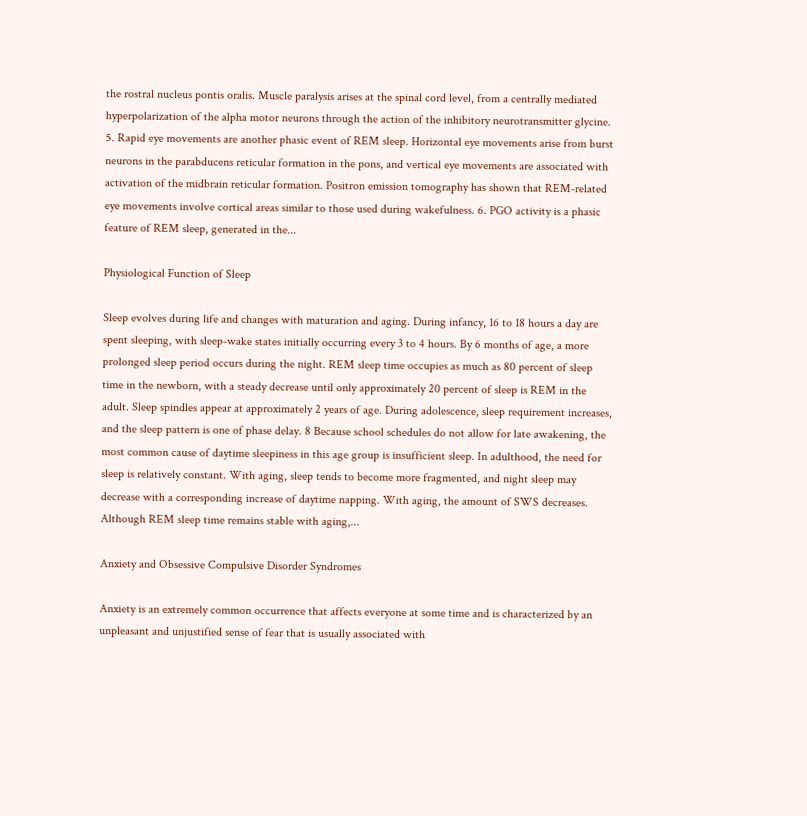the rostral nucleus pontis oralis. Muscle paralysis arises at the spinal cord level, from a centrally mediated hyperpolarization of the alpha motor neurons through the action of the inhibitory neurotransmitter glycine. 5. Rapid eye movements are another phasic event of REM sleep. Horizontal eye movements arise from burst neurons in the parabducens reticular formation in the pons, and vertical eye movements are associated with activation of the midbrain reticular formation. Positron emission tomography has shown that REM-related eye movements involve cortical areas similar to those used during wakefulness. 6. PGO activity is a phasic feature of REM sleep, generated in the...

Physiological Function of Sleep

Sleep evolves during life and changes with maturation and aging. During infancy, 16 to 18 hours a day are spent sleeping, with sleep-wake states initially occurring every 3 to 4 hours. By 6 months of age, a more prolonged sleep period occurs during the night. REM sleep time occupies as much as 80 percent of sleep time in the newborn, with a steady decrease until only approximately 20 percent of sleep is REM in the adult. Sleep spindles appear at approximately 2 years of age. During adolescence, sleep requirement increases, and the sleep pattern is one of phase delay. 8 Because school schedules do not allow for late awakening, the most common cause of daytime sleepiness in this age group is insufficient sleep. In adulthood, the need for sleep is relatively constant. With aging, sleep tends to become more fragmented, and night sleep may decrease with a corresponding increase of daytime napping. With aging, the amount of SWS decreases. Although REM sleep time remains stable with aging,...

Anxiety and Obsessive Compulsive Disorder Syndromes

Anxiety is an extremely common occurrence that affects everyone at some time and is characterized by an unpleasant and unjustified sense of fear that is usually associated with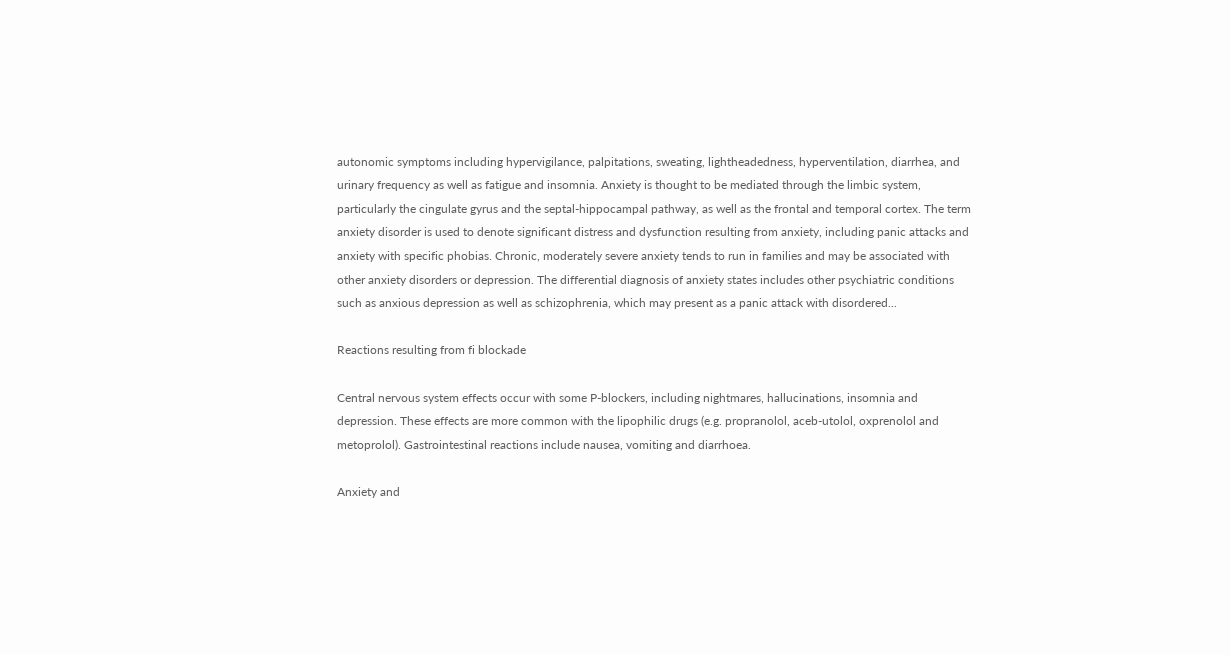autonomic symptoms including hypervigilance, palpitations, sweating, lightheadedness, hyperventilation, diarrhea, and urinary frequency as well as fatigue and insomnia. Anxiety is thought to be mediated through the limbic system, particularly the cingulate gyrus and the septal-hippocampal pathway, as well as the frontal and temporal cortex. The term anxiety disorder is used to denote significant distress and dysfunction resulting from anxiety, including panic attacks and anxiety with specific phobias. Chronic, moderately severe anxiety tends to run in families and may be associated with other anxiety disorders or depression. The differential diagnosis of anxiety states includes other psychiatric conditions such as anxious depression as well as schizophrenia, which may present as a panic attack with disordered...

Reactions resulting from fi blockade

Central nervous system effects occur with some P-blockers, including nightmares, hallucinations, insomnia and depression. These effects are more common with the lipophilic drugs (e.g. propranolol, aceb-utolol, oxprenolol and metoprolol). Gastrointestinal reactions include nausea, vomiting and diarrhoea.

Anxiety and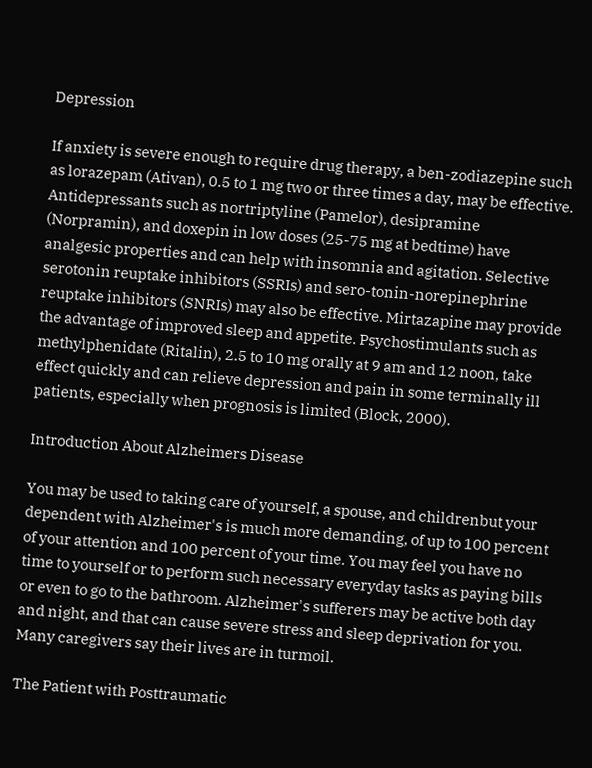Depression

If anxiety is severe enough to require drug therapy, a ben-zodiazepine such as lorazepam (Ativan), 0.5 to 1 mg two or three times a day, may be effective. Antidepressants such as nortriptyline (Pamelor), desipramine (Norpramin), and doxepin in low doses (25-75 mg at bedtime) have analgesic properties and can help with insomnia and agitation. Selective serotonin reuptake inhibitors (SSRIs) and sero-tonin-norepinephrine reuptake inhibitors (SNRIs) may also be effective. Mirtazapine may provide the advantage of improved sleep and appetite. Psychostimulants such as methylphenidate (Ritalin), 2.5 to 10 mg orally at 9 am and 12 noon, take effect quickly and can relieve depression and pain in some terminally ill patients, especially when prognosis is limited (Block, 2000).

Introduction About Alzheimers Disease

You may be used to taking care of yourself, a spouse, and childrenbut your dependent with Alzheimer's is much more demanding, of up to 100 percent of your attention and 100 percent of your time. You may feel you have no time to yourself or to perform such necessary everyday tasks as paying bills or even to go to the bathroom. Alzheimer's sufferers may be active both day and night, and that can cause severe stress and sleep deprivation for you. Many caregivers say their lives are in turmoil.

The Patient with Posttraumatic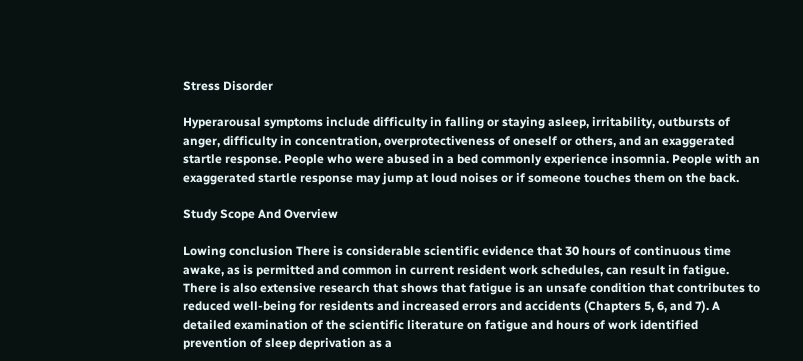Stress Disorder

Hyperarousal symptoms include difficulty in falling or staying asleep, irritability, outbursts of anger, difficulty in concentration, overprotectiveness of oneself or others, and an exaggerated startle response. People who were abused in a bed commonly experience insomnia. People with an exaggerated startle response may jump at loud noises or if someone touches them on the back.

Study Scope And Overview

Lowing conclusion There is considerable scientific evidence that 30 hours of continuous time awake, as is permitted and common in current resident work schedules, can result in fatigue. There is also extensive research that shows that fatigue is an unsafe condition that contributes to reduced well-being for residents and increased errors and accidents (Chapters 5, 6, and 7). A detailed examination of the scientific literature on fatigue and hours of work identified prevention of sleep deprivation as a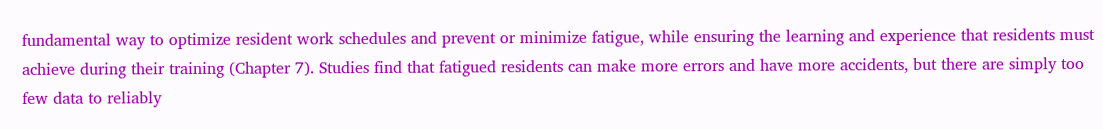fundamental way to optimize resident work schedules and prevent or minimize fatigue, while ensuring the learning and experience that residents must achieve during their training (Chapter 7). Studies find that fatigued residents can make more errors and have more accidents, but there are simply too few data to reliably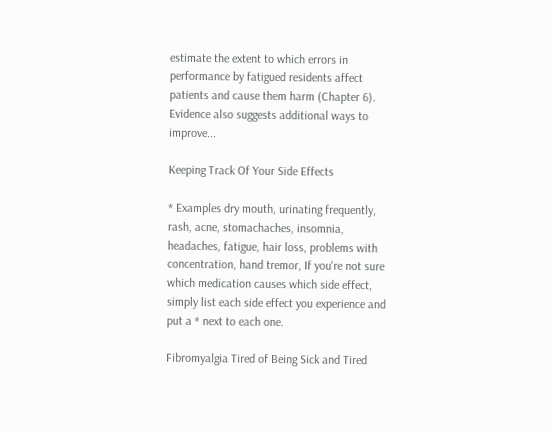estimate the extent to which errors in performance by fatigued residents affect patients and cause them harm (Chapter 6). Evidence also suggests additional ways to improve...

Keeping Track Of Your Side Effects

* Examples dry mouth, urinating frequently, rash, acne, stomachaches, insomnia, headaches, fatigue, hair loss, problems with concentration, hand tremor, If you're not sure which medication causes which side effect, simply list each side effect you experience and put a * next to each one.

Fibromyalgia Tired of Being Sick and Tired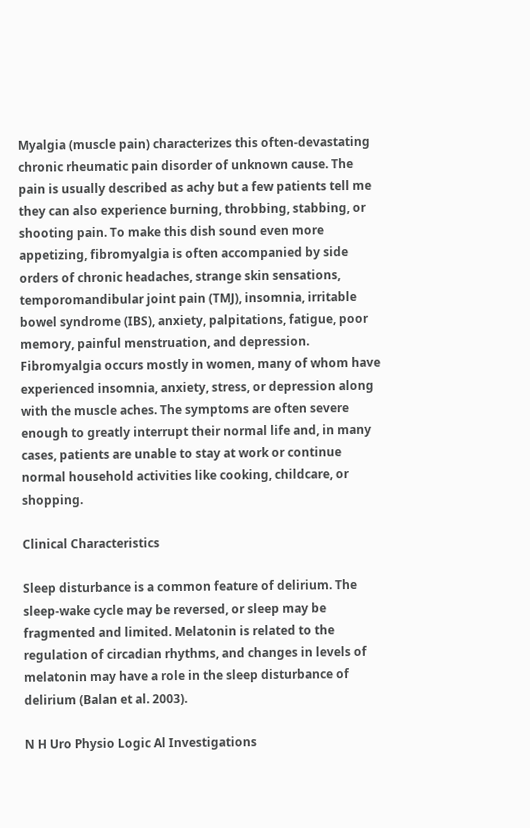Myalgia (muscle pain) characterizes this often-devastating chronic rheumatic pain disorder of unknown cause. The pain is usually described as achy but a few patients tell me they can also experience burning, throbbing, stabbing, or shooting pain. To make this dish sound even more appetizing, fibromyalgia is often accompanied by side orders of chronic headaches, strange skin sensations, temporomandibular joint pain (TMJ), insomnia, irritable bowel syndrome (IBS), anxiety, palpitations, fatigue, poor memory, painful menstruation, and depression. Fibromyalgia occurs mostly in women, many of whom have experienced insomnia, anxiety, stress, or depression along with the muscle aches. The symptoms are often severe enough to greatly interrupt their normal life and, in many cases, patients are unable to stay at work or continue normal household activities like cooking, childcare, or shopping.

Clinical Characteristics

Sleep disturbance is a common feature of delirium. The sleep-wake cycle may be reversed, or sleep may be fragmented and limited. Melatonin is related to the regulation of circadian rhythms, and changes in levels of melatonin may have a role in the sleep disturbance of delirium (Balan et al. 2003).

N H Uro Physio Logic Al Investigations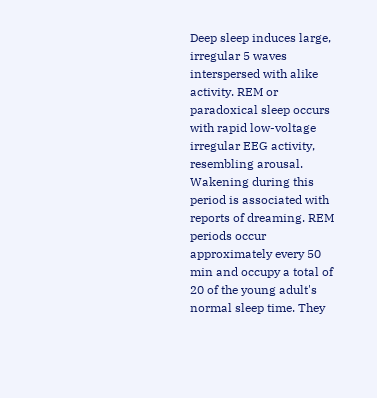Deep sleep induces large, irregular 5 waves interspersed with alike activity. REM or paradoxical sleep occurs with rapid low-voltage irregular EEG activity, resembling arousal. Wakening during this period is associated with reports of dreaming. REM periods occur approximately every 50 min and occupy a total of 20 of the young adult's normal sleep time. They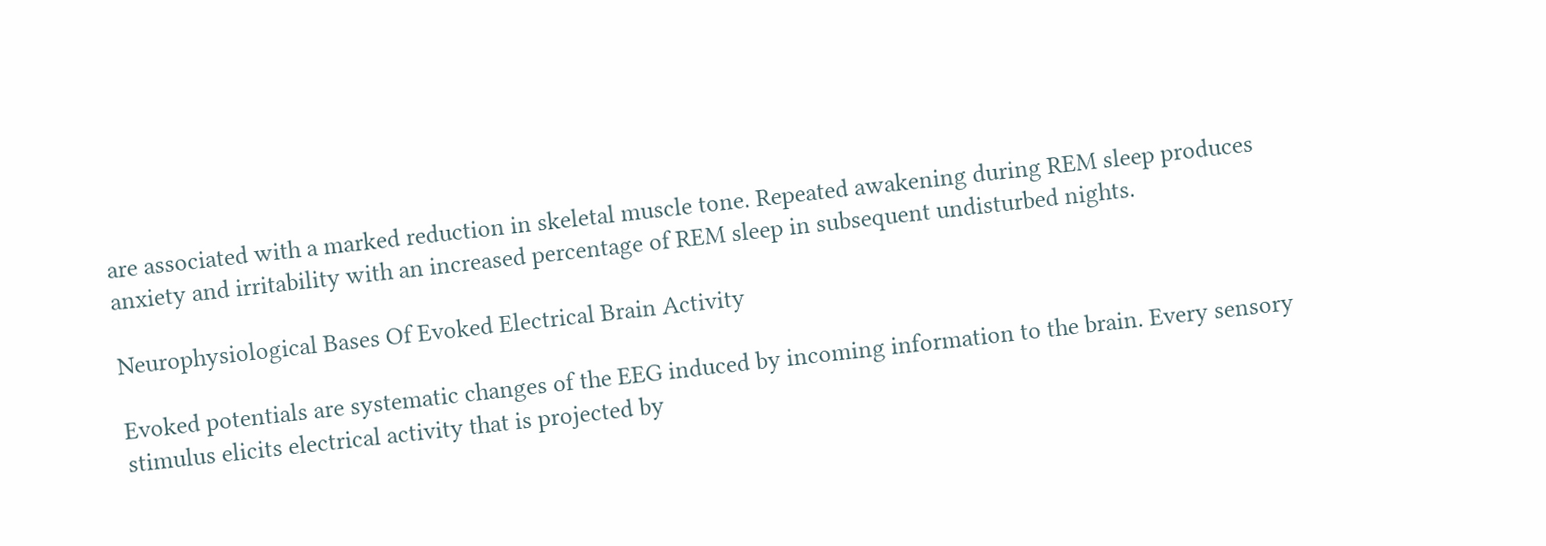are associated with a marked reduction in skeletal muscle tone. Repeated awakening during REM sleep produces anxiety and irritability with an increased percentage of REM sleep in subsequent undisturbed nights.

Neurophysiological Bases Of Evoked Electrical Brain Activity

Evoked potentials are systematic changes of the EEG induced by incoming information to the brain. Every sensory stimulus elicits electrical activity that is projected by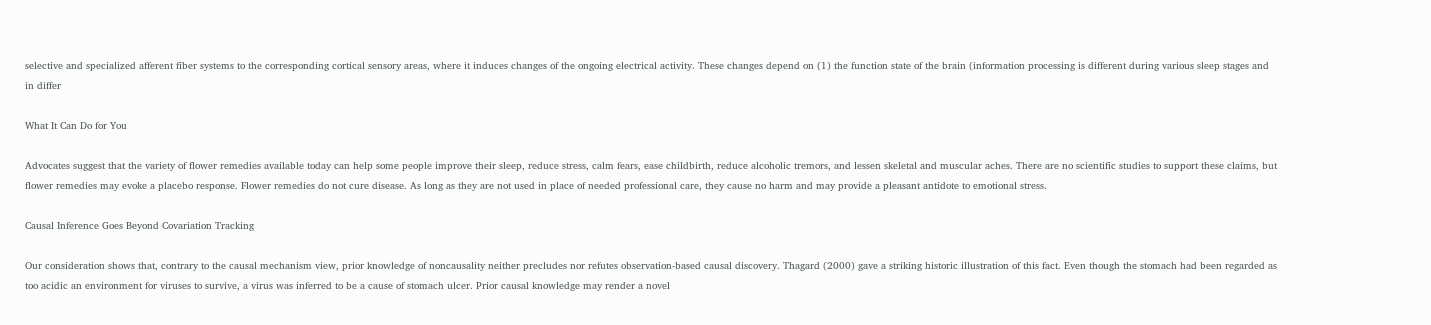selective and specialized afferent fiber systems to the corresponding cortical sensory areas, where it induces changes of the ongoing electrical activity. These changes depend on (1) the function state of the brain (information processing is different during various sleep stages and in differ

What It Can Do for You

Advocates suggest that the variety of flower remedies available today can help some people improve their sleep, reduce stress, calm fears, ease childbirth, reduce alcoholic tremors, and lessen skeletal and muscular aches. There are no scientific studies to support these claims, but flower remedies may evoke a placebo response. Flower remedies do not cure disease. As long as they are not used in place of needed professional care, they cause no harm and may provide a pleasant antidote to emotional stress.

Causal Inference Goes Beyond Covariation Tracking

Our consideration shows that, contrary to the causal mechanism view, prior knowledge of noncausality neither precludes nor refutes observation-based causal discovery. Thagard (2000) gave a striking historic illustration of this fact. Even though the stomach had been regarded as too acidic an environment for viruses to survive, a virus was inferred to be a cause of stomach ulcer. Prior causal knowledge may render a novel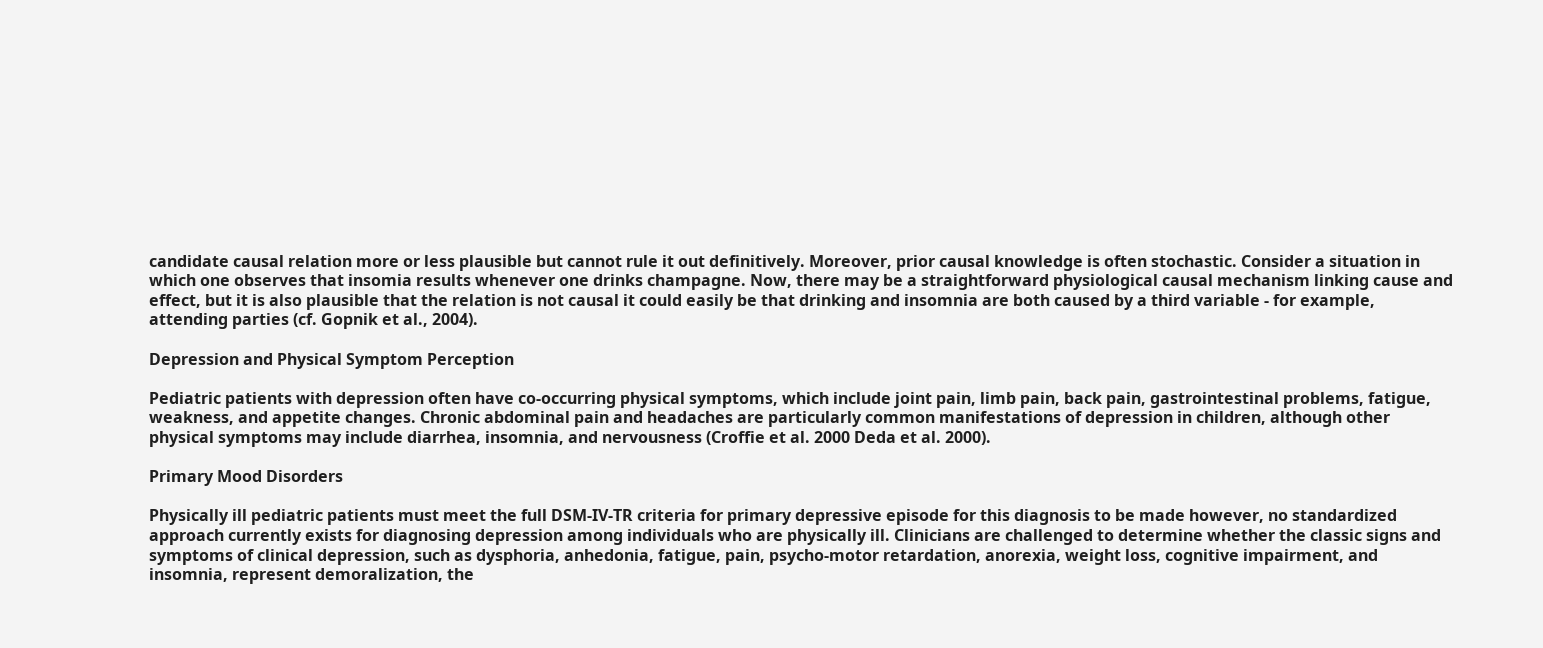candidate causal relation more or less plausible but cannot rule it out definitively. Moreover, prior causal knowledge is often stochastic. Consider a situation in which one observes that insomia results whenever one drinks champagne. Now, there may be a straightforward physiological causal mechanism linking cause and effect, but it is also plausible that the relation is not causal it could easily be that drinking and insomnia are both caused by a third variable - for example, attending parties (cf. Gopnik et al., 2004).

Depression and Physical Symptom Perception

Pediatric patients with depression often have co-occurring physical symptoms, which include joint pain, limb pain, back pain, gastrointestinal problems, fatigue, weakness, and appetite changes. Chronic abdominal pain and headaches are particularly common manifestations of depression in children, although other physical symptoms may include diarrhea, insomnia, and nervousness (Croffie et al. 2000 Deda et al. 2000).

Primary Mood Disorders

Physically ill pediatric patients must meet the full DSM-IV-TR criteria for primary depressive episode for this diagnosis to be made however, no standardized approach currently exists for diagnosing depression among individuals who are physically ill. Clinicians are challenged to determine whether the classic signs and symptoms of clinical depression, such as dysphoria, anhedonia, fatigue, pain, psycho-motor retardation, anorexia, weight loss, cognitive impairment, and insomnia, represent demoralization, the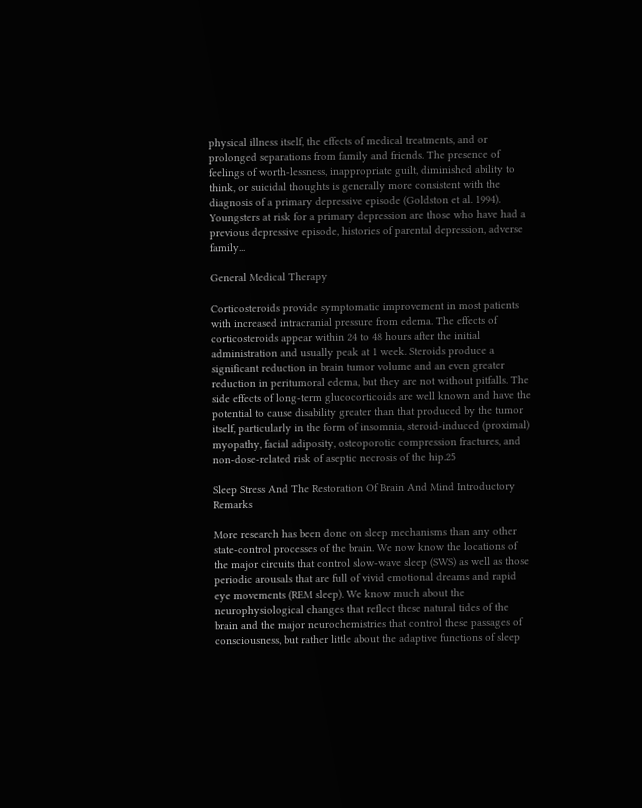physical illness itself, the effects of medical treatments, and or prolonged separations from family and friends. The presence of feelings of worth-lessness, inappropriate guilt, diminished ability to think, or suicidal thoughts is generally more consistent with the diagnosis of a primary depressive episode (Goldston et al. 1994). Youngsters at risk for a primary depression are those who have had a previous depressive episode, histories of parental depression, adverse family...

General Medical Therapy

Corticosteroids provide symptomatic improvement in most patients with increased intracranial pressure from edema. The effects of corticosteroids appear within 24 to 48 hours after the initial administration and usually peak at 1 week. Steroids produce a significant reduction in brain tumor volume and an even greater reduction in peritumoral edema, but they are not without pitfalls. The side effects of long-term glucocorticoids are well known and have the potential to cause disability greater than that produced by the tumor itself, particularly in the form of insomnia, steroid-induced (proximal) myopathy, facial adiposity, osteoporotic compression fractures, and non-dose-related risk of aseptic necrosis of the hip.25

Sleep Stress And The Restoration Of Brain And Mind Introductory Remarks

More research has been done on sleep mechanisms than any other state-control processes of the brain. We now know the locations of the major circuits that control slow-wave sleep (SWS) as well as those periodic arousals that are full of vivid emotional dreams and rapid eye movements (REM sleep). We know much about the neurophysiological changes that reflect these natural tides of the brain and the major neurochemistries that control these passages of consciousness, but rather little about the adaptive functions of sleep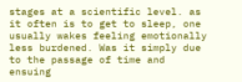stages at a scientific level. as it often is to get to sleep, one usually wakes feeling emotionally less burdened. Was it simply due to the passage of time and ensuing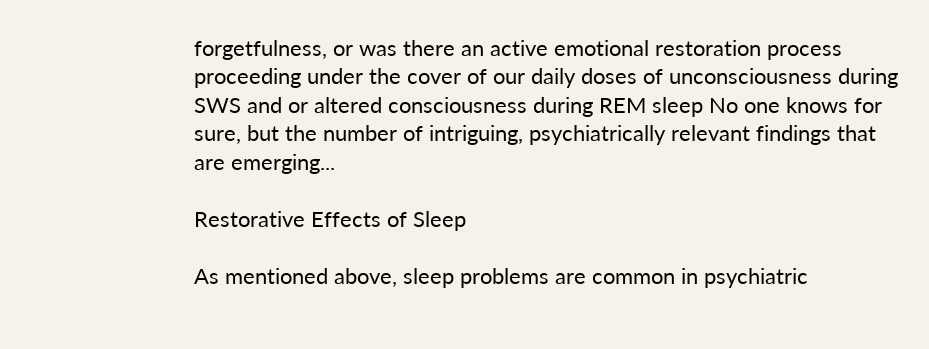forgetfulness, or was there an active emotional restoration process proceeding under the cover of our daily doses of unconsciousness during SWS and or altered consciousness during REM sleep No one knows for sure, but the number of intriguing, psychiatrically relevant findings that are emerging...

Restorative Effects of Sleep

As mentioned above, sleep problems are common in psychiatric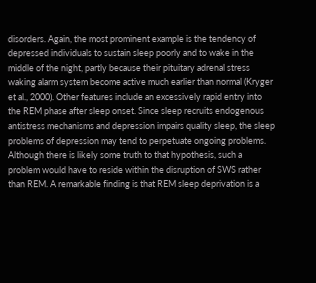disorders. Again, the most prominent example is the tendency of depressed individuals to sustain sleep poorly and to wake in the middle of the night, partly because their pituitary adrenal stress waking alarm system become active much earlier than normal (Kryger et al., 2000). Other features include an excessively rapid entry into the REM phase after sleep onset. Since sleep recruits endogenous antistress mechanisms and depression impairs quality sleep, the sleep problems of depression may tend to perpetuate ongoing problems. Although there is likely some truth to that hypothesis, such a problem would have to reside within the disruption of SWS rather than REM. A remarkable finding is that REM sleep deprivation is a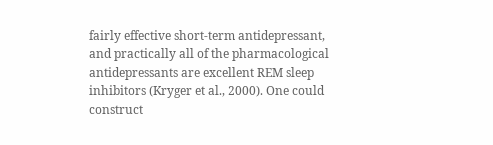fairly effective short-term antidepressant, and practically all of the pharmacological antidepressants are excellent REM sleep inhibitors (Kryger et al., 2000). One could construct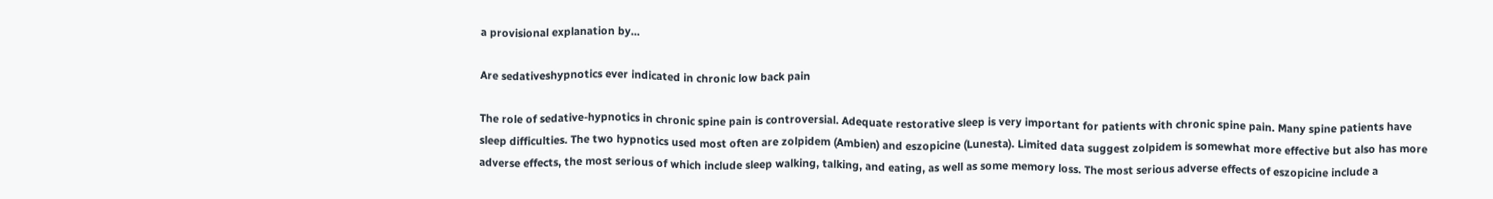a provisional explanation by...

Are sedativeshypnotics ever indicated in chronic low back pain

The role of sedative-hypnotics in chronic spine pain is controversial. Adequate restorative sleep is very important for patients with chronic spine pain. Many spine patients have sleep difficulties. The two hypnotics used most often are zolpidem (Ambien) and eszopicine (Lunesta). Limited data suggest zolpidem is somewhat more effective but also has more adverse effects, the most serious of which include sleep walking, talking, and eating, as well as some memory loss. The most serious adverse effects of eszopicine include a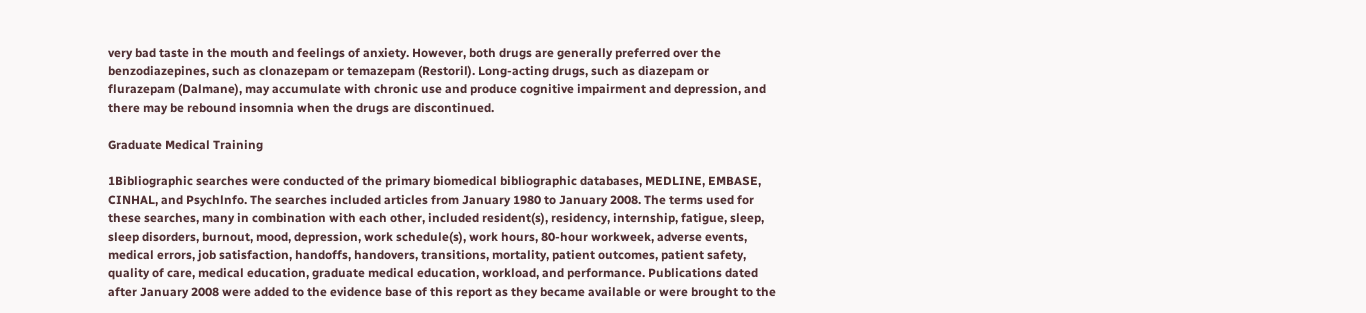very bad taste in the mouth and feelings of anxiety. However, both drugs are generally preferred over the benzodiazepines, such as clonazepam or temazepam (Restoril). Long-acting drugs, such as diazepam or flurazepam (Dalmane), may accumulate with chronic use and produce cognitive impairment and depression, and there may be rebound insomnia when the drugs are discontinued.

Graduate Medical Training

1Bibliographic searches were conducted of the primary biomedical bibliographic databases, MEDLINE, EMBASE, CINHAL, and Psychlnfo. The searches included articles from January 1980 to January 2008. The terms used for these searches, many in combination with each other, included resident(s), residency, internship, fatigue, sleep, sleep disorders, burnout, mood, depression, work schedule(s), work hours, 80-hour workweek, adverse events, medical errors, job satisfaction, handoffs, handovers, transitions, mortality, patient outcomes, patient safety, quality of care, medical education, graduate medical education, workload, and performance. Publications dated after January 2008 were added to the evidence base of this report as they became available or were brought to the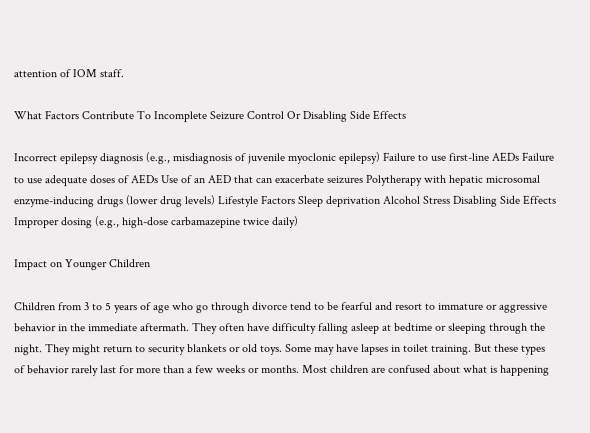attention of IOM staff.

What Factors Contribute To Incomplete Seizure Control Or Disabling Side Effects

Incorrect epilepsy diagnosis (e.g., misdiagnosis of juvenile myoclonic epilepsy) Failure to use first-line AEDs Failure to use adequate doses of AEDs Use of an AED that can exacerbate seizures Polytherapy with hepatic microsomal enzyme-inducing drugs (lower drug levels) Lifestyle Factors Sleep deprivation Alcohol Stress Disabling Side Effects Improper dosing (e.g., high-dose carbamazepine twice daily)

Impact on Younger Children

Children from 3 to 5 years of age who go through divorce tend to be fearful and resort to immature or aggressive behavior in the immediate aftermath. They often have difficulty falling asleep at bedtime or sleeping through the night. They might return to security blankets or old toys. Some may have lapses in toilet training. But these types of behavior rarely last for more than a few weeks or months. Most children are confused about what is happening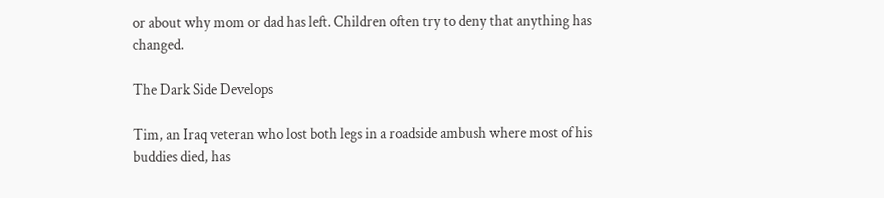or about why mom or dad has left. Children often try to deny that anything has changed.

The Dark Side Develops

Tim, an Iraq veteran who lost both legs in a roadside ambush where most of his buddies died, has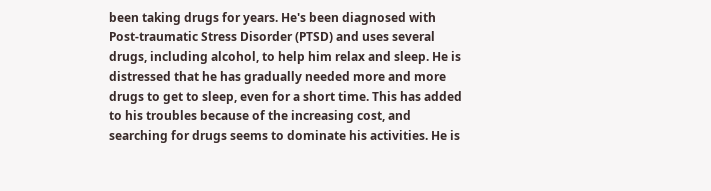been taking drugs for years. He's been diagnosed with Post-traumatic Stress Disorder (PTSD) and uses several drugs, including alcohol, to help him relax and sleep. He is distressed that he has gradually needed more and more drugs to get to sleep, even for a short time. This has added to his troubles because of the increasing cost, and searching for drugs seems to dominate his activities. He is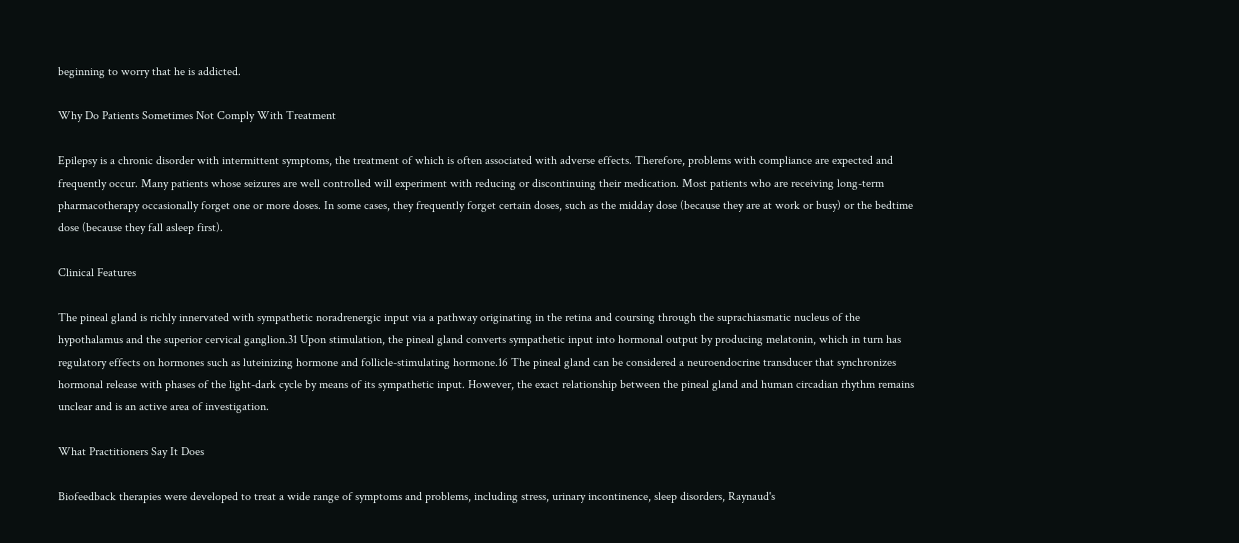beginning to worry that he is addicted.

Why Do Patients Sometimes Not Comply With Treatment

Epilepsy is a chronic disorder with intermittent symptoms, the treatment of which is often associated with adverse effects. Therefore, problems with compliance are expected and frequently occur. Many patients whose seizures are well controlled will experiment with reducing or discontinuing their medication. Most patients who are receiving long-term pharmacotherapy occasionally forget one or more doses. In some cases, they frequently forget certain doses, such as the midday dose (because they are at work or busy) or the bedtime dose (because they fall asleep first).

Clinical Features

The pineal gland is richly innervated with sympathetic noradrenergic input via a pathway originating in the retina and coursing through the suprachiasmatic nucleus of the hypothalamus and the superior cervical ganglion.31 Upon stimulation, the pineal gland converts sympathetic input into hormonal output by producing melatonin, which in turn has regulatory effects on hormones such as luteinizing hormone and follicle-stimulating hormone.16 The pineal gland can be considered a neuroendocrine transducer that synchronizes hormonal release with phases of the light-dark cycle by means of its sympathetic input. However, the exact relationship between the pineal gland and human circadian rhythm remains unclear and is an active area of investigation.

What Practitioners Say It Does

Biofeedback therapies were developed to treat a wide range of symptoms and problems, including stress, urinary incontinence, sleep disorders, Raynaud's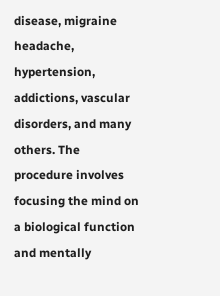disease, migraine headache, hypertension, addictions, vascular disorders, and many others. The procedure involves focusing the mind on a biological function and mentally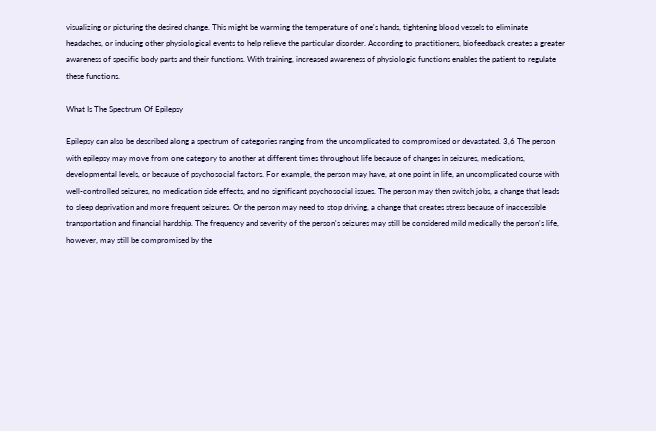visualizing or picturing the desired change. This might be warming the temperature of one's hands, tightening blood vessels to eliminate headaches, or inducing other physiological events to help relieve the particular disorder. According to practitioners, biofeedback creates a greater awareness of specific body parts and their functions. With training, increased awareness of physiologic functions enables the patient to regulate these functions.

What Is The Spectrum Of Epilepsy

Epilepsy can also be described along a spectrum of categories ranging from the uncomplicated to compromised or devastated. 3,6 The person with epilepsy may move from one category to another at different times throughout life because of changes in seizures, medications, developmental levels, or because of psychosocial factors. For example, the person may have, at one point in life, an uncomplicated course with well-controlled seizures, no medication side effects, and no significant psychosocial issues. The person may then switch jobs, a change that leads to sleep deprivation and more frequent seizures. Or the person may need to stop driving, a change that creates stress because of inaccessible transportation and financial hardship. The frequency and severity of the person's seizures may still be considered mild medically the person's life, however, may still be compromised by the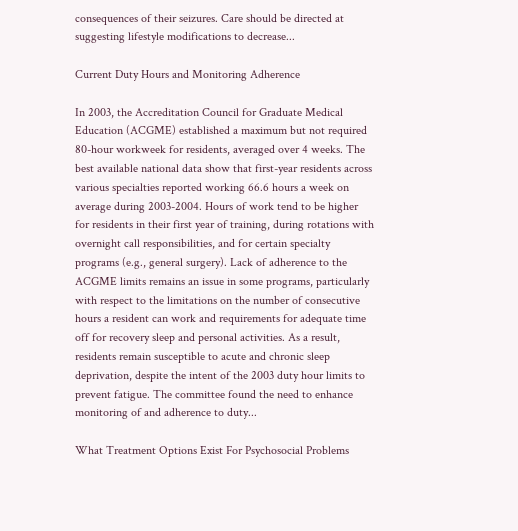consequences of their seizures. Care should be directed at suggesting lifestyle modifications to decrease...

Current Duty Hours and Monitoring Adherence

In 2003, the Accreditation Council for Graduate Medical Education (ACGME) established a maximum but not required 80-hour workweek for residents, averaged over 4 weeks. The best available national data show that first-year residents across various specialties reported working 66.6 hours a week on average during 2003-2004. Hours of work tend to be higher for residents in their first year of training, during rotations with overnight call responsibilities, and for certain specialty programs (e.g., general surgery). Lack of adherence to the ACGME limits remains an issue in some programs, particularly with respect to the limitations on the number of consecutive hours a resident can work and requirements for adequate time off for recovery sleep and personal activities. As a result, residents remain susceptible to acute and chronic sleep deprivation, despite the intent of the 2003 duty hour limits to prevent fatigue. The committee found the need to enhance monitoring of and adherence to duty...

What Treatment Options Exist For Psychosocial Problems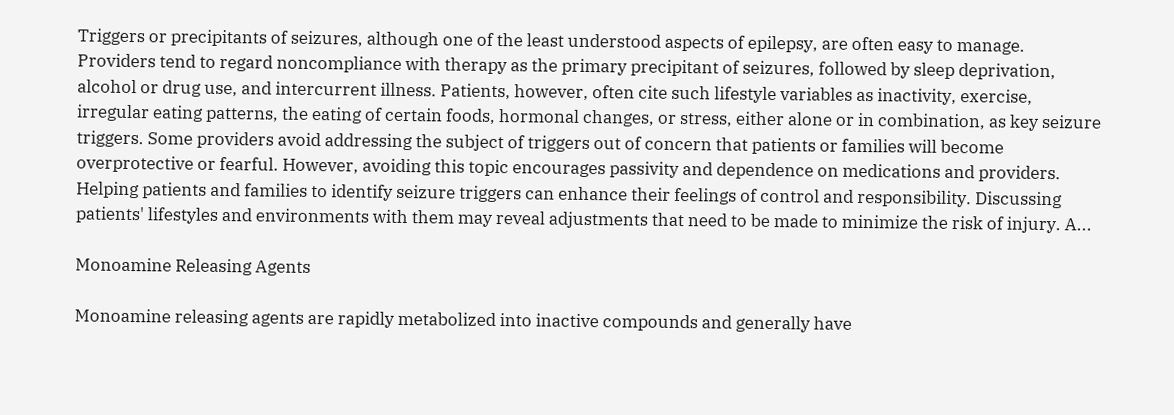Triggers or precipitants of seizures, although one of the least understood aspects of epilepsy, are often easy to manage. Providers tend to regard noncompliance with therapy as the primary precipitant of seizures, followed by sleep deprivation, alcohol or drug use, and intercurrent illness. Patients, however, often cite such lifestyle variables as inactivity, exercise, irregular eating patterns, the eating of certain foods, hormonal changes, or stress, either alone or in combination, as key seizure triggers. Some providers avoid addressing the subject of triggers out of concern that patients or families will become overprotective or fearful. However, avoiding this topic encourages passivity and dependence on medications and providers. Helping patients and families to identify seizure triggers can enhance their feelings of control and responsibility. Discussing patients' lifestyles and environments with them may reveal adjustments that need to be made to minimize the risk of injury. A...

Monoamine Releasing Agents

Monoamine releasing agents are rapidly metabolized into inactive compounds and generally have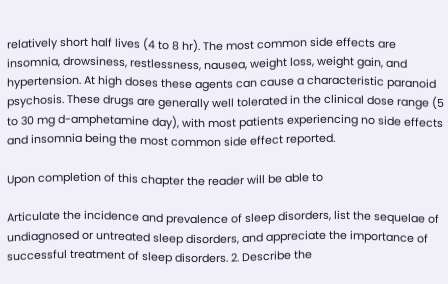relatively short half lives (4 to 8 hr). The most common side effects are insomnia, drowsiness, restlessness, nausea, weight loss, weight gain, and hypertension. At high doses these agents can cause a characteristic paranoid psychosis. These drugs are generally well tolerated in the clinical dose range (5 to 30 mg d-amphetamine day), with most patients experiencing no side effects and insomnia being the most common side effect reported.

Upon completion of this chapter the reader will be able to

Articulate the incidence and prevalence of sleep disorders, list the sequelae of undiagnosed or untreated sleep disorders, and appreciate the importance of successful treatment of sleep disorders. 2. Describe the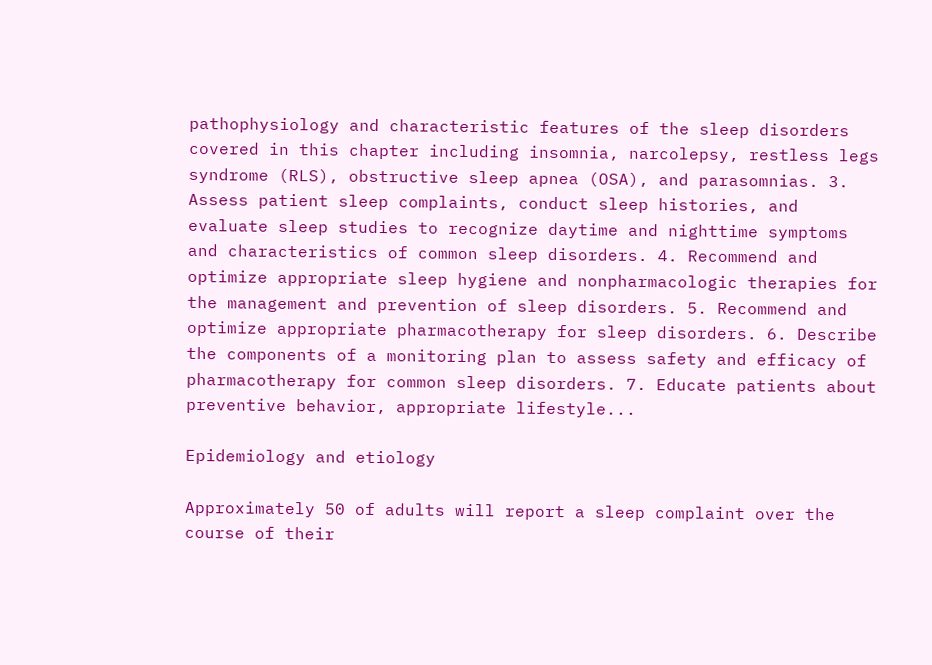pathophysiology and characteristic features of the sleep disorders covered in this chapter including insomnia, narcolepsy, restless legs syndrome (RLS), obstructive sleep apnea (OSA), and parasomnias. 3. Assess patient sleep complaints, conduct sleep histories, and evaluate sleep studies to recognize daytime and nighttime symptoms and characteristics of common sleep disorders. 4. Recommend and optimize appropriate sleep hygiene and nonpharmacologic therapies for the management and prevention of sleep disorders. 5. Recommend and optimize appropriate pharmacotherapy for sleep disorders. 6. Describe the components of a monitoring plan to assess safety and efficacy of pharmacotherapy for common sleep disorders. 7. Educate patients about preventive behavior, appropriate lifestyle...

Epidemiology and etiology

Approximately 50 of adults will report a sleep complaint over the course of their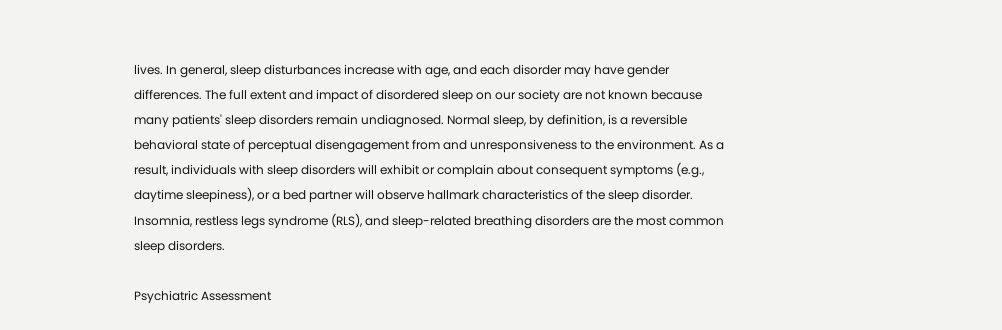lives. In general, sleep disturbances increase with age, and each disorder may have gender differences. The full extent and impact of disordered sleep on our society are not known because many patients' sleep disorders remain undiagnosed. Normal sleep, by definition, is a reversible behavioral state of perceptual disengagement from and unresponsiveness to the environment. As a result, individuals with sleep disorders will exhibit or complain about consequent symptoms (e.g., daytime sleepiness), or a bed partner will observe hallmark characteristics of the sleep disorder. Insomnia, restless legs syndrome (RLS), and sleep-related breathing disorders are the most common sleep disorders.

Psychiatric Assessment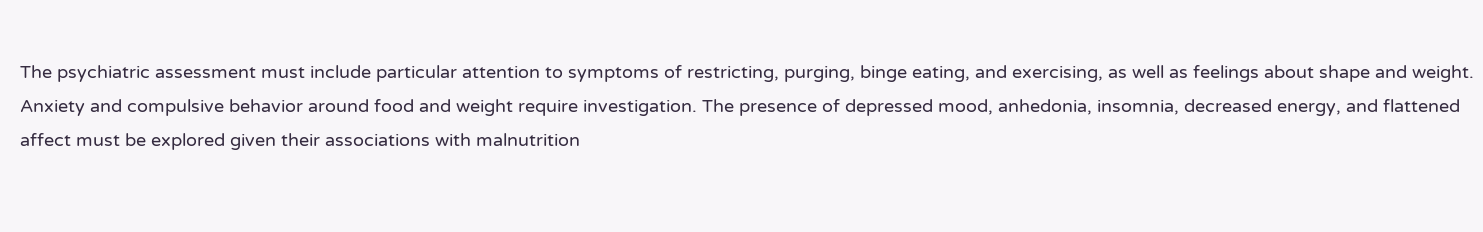The psychiatric assessment must include particular attention to symptoms of restricting, purging, binge eating, and exercising, as well as feelings about shape and weight. Anxiety and compulsive behavior around food and weight require investigation. The presence of depressed mood, anhedonia, insomnia, decreased energy, and flattened affect must be explored given their associations with malnutrition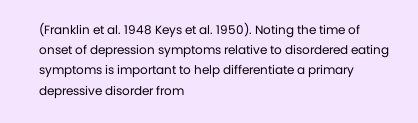(Franklin et al. 1948 Keys et al. 1950). Noting the time of onset of depression symptoms relative to disordered eating symptoms is important to help differentiate a primary depressive disorder from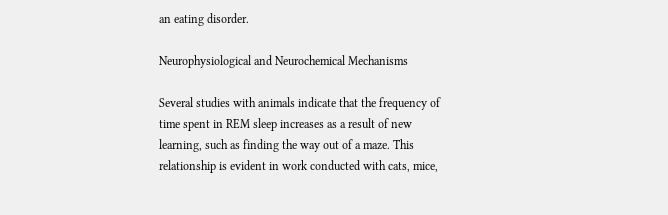an eating disorder.

Neurophysiological and Neurochemical Mechanisms

Several studies with animals indicate that the frequency of time spent in REM sleep increases as a result of new learning, such as finding the way out of a maze. This relationship is evident in work conducted with cats, mice,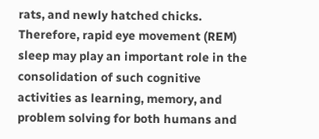rats, and newly hatched chicks. Therefore, rapid eye movement (REM) sleep may play an important role in the consolidation of such cognitive activities as learning, memory, and problem solving for both humans and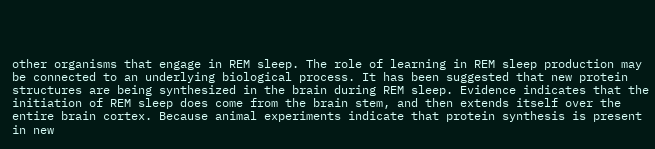other organisms that engage in REM sleep. The role of learning in REM sleep production may be connected to an underlying biological process. It has been suggested that new protein structures are being synthesized in the brain during REM sleep. Evidence indicates that the initiation of REM sleep does come from the brain stem, and then extends itself over the entire brain cortex. Because animal experiments indicate that protein synthesis is present in new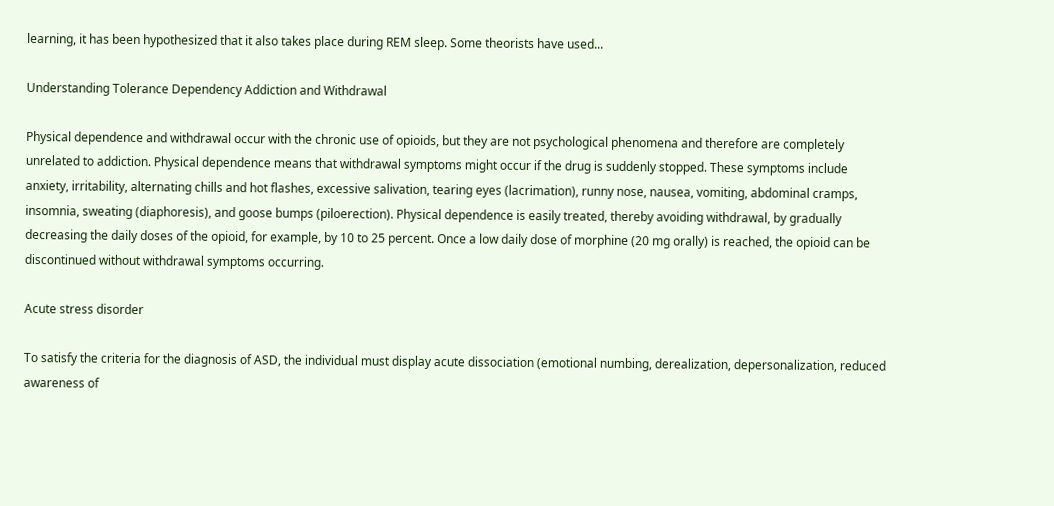learning, it has been hypothesized that it also takes place during REM sleep. Some theorists have used...

Understanding Tolerance Dependency Addiction and Withdrawal

Physical dependence and withdrawal occur with the chronic use of opioids, but they are not psychological phenomena and therefore are completely unrelated to addiction. Physical dependence means that withdrawal symptoms might occur if the drug is suddenly stopped. These symptoms include anxiety, irritability, alternating chills and hot flashes, excessive salivation, tearing eyes (lacrimation), runny nose, nausea, vomiting, abdominal cramps, insomnia, sweating (diaphoresis), and goose bumps (piloerection). Physical dependence is easily treated, thereby avoiding withdrawal, by gradually decreasing the daily doses of the opioid, for example, by 10 to 25 percent. Once a low daily dose of morphine (20 mg orally) is reached, the opioid can be discontinued without withdrawal symptoms occurring.

Acute stress disorder

To satisfy the criteria for the diagnosis of ASD, the individual must display acute dissociation (emotional numbing, derealization, depersonalization, reduced awareness of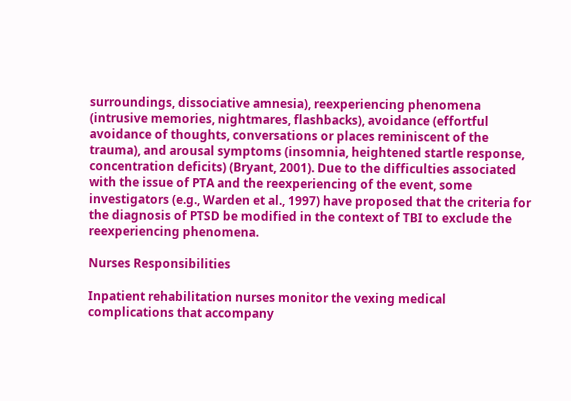surroundings, dissociative amnesia), reexperiencing phenomena (intrusive memories, nightmares, flashbacks), avoidance (effortful avoidance of thoughts, conversations or places reminiscent of the trauma), and arousal symptoms (insomnia, heightened startle response, concentration deficits) (Bryant, 2001). Due to the difficulties associated with the issue of PTA and the reexperiencing of the event, some investigators (e.g., Warden et al., 1997) have proposed that the criteria for the diagnosis of PTSD be modified in the context of TBI to exclude the reexperiencing phenomena.

Nurses Responsibilities

Inpatient rehabilitation nurses monitor the vexing medical complications that accompany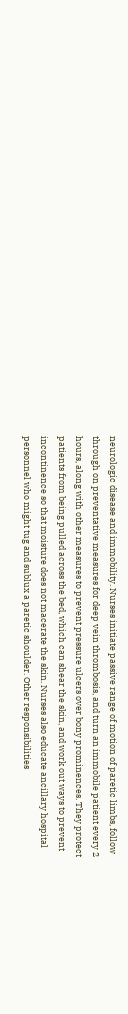neurologic disease and immobility. Nurses initiate passive range of motion of paretic limbs, follow through on preventative measures for deep vein thrombosis, and turn an immobile patient every 2 hours, along with other measures to prevent pressure ulcers over bony prominences. They protect patients from being pulled across the bed, which can shear the skin, and work out ways to prevent incontinence so that moisture does not macerate the skin. Nurses also educate ancillary hospital personnel who might tug and sublux a paretic shoulder. Other responsibilities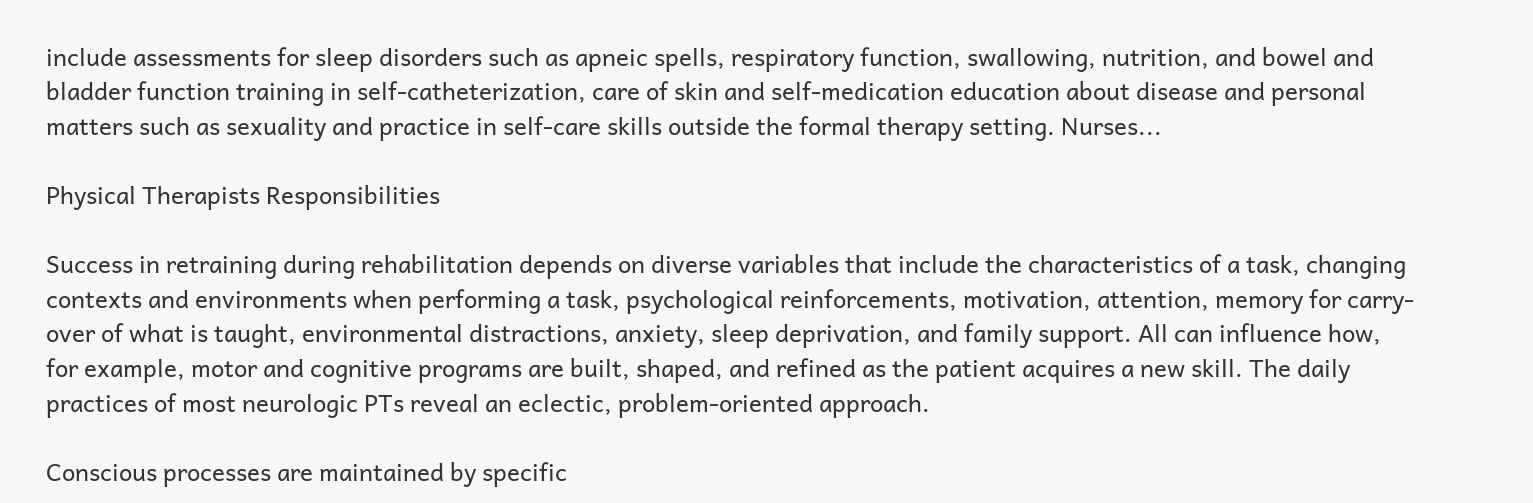include assessments for sleep disorders such as apneic spells, respiratory function, swallowing, nutrition, and bowel and bladder function training in self-catheterization, care of skin and self-medication education about disease and personal matters such as sexuality and practice in self-care skills outside the formal therapy setting. Nurses...

Physical Therapists Responsibilities

Success in retraining during rehabilitation depends on diverse variables that include the characteristics of a task, changing contexts and environments when performing a task, psychological reinforcements, motivation, attention, memory for carry-over of what is taught, environmental distractions, anxiety, sleep deprivation, and family support. All can influence how, for example, motor and cognitive programs are built, shaped, and refined as the patient acquires a new skill. The daily practices of most neurologic PTs reveal an eclectic, problem-oriented approach.

Conscious processes are maintained by specific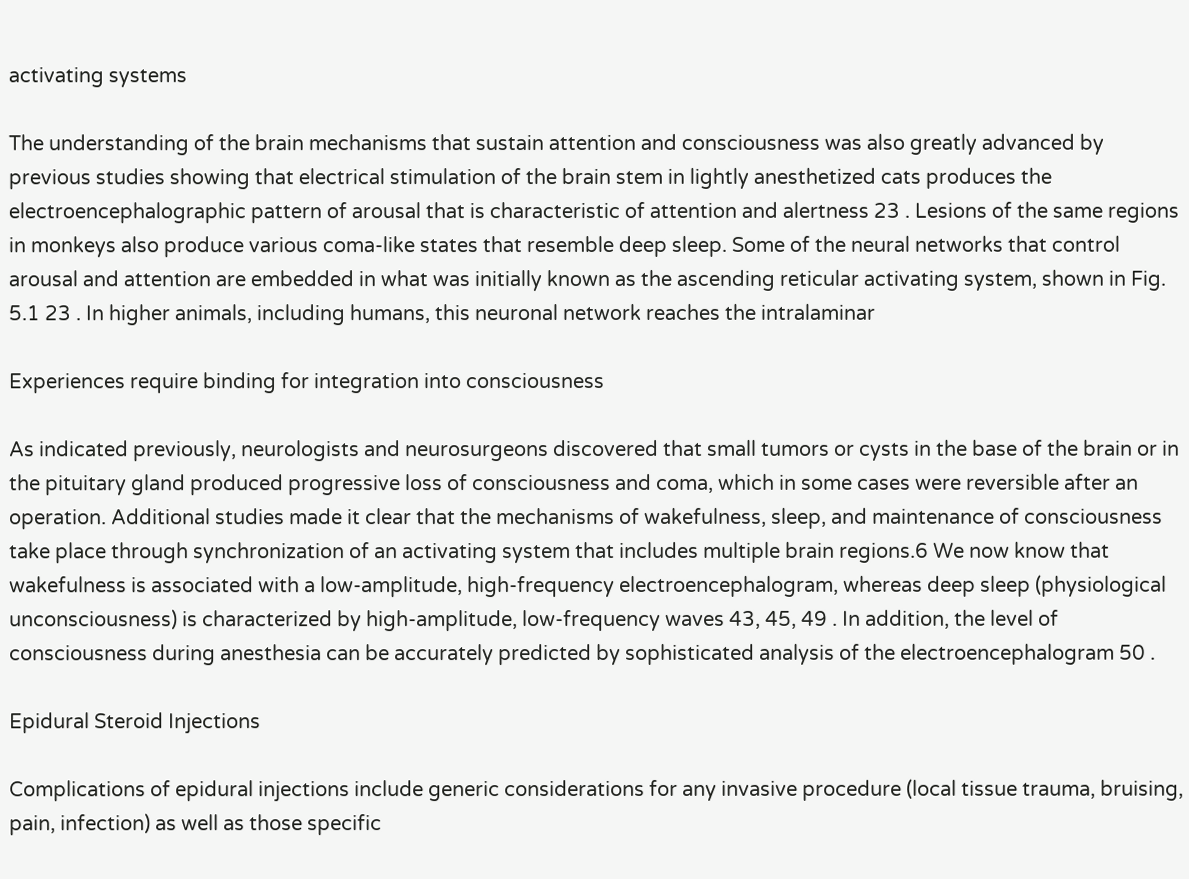activating systems

The understanding of the brain mechanisms that sustain attention and consciousness was also greatly advanced by previous studies showing that electrical stimulation of the brain stem in lightly anesthetized cats produces the electroencephalographic pattern of arousal that is characteristic of attention and alertness 23 . Lesions of the same regions in monkeys also produce various coma-like states that resemble deep sleep. Some of the neural networks that control arousal and attention are embedded in what was initially known as the ascending reticular activating system, shown in Fig. 5.1 23 . In higher animals, including humans, this neuronal network reaches the intralaminar

Experiences require binding for integration into consciousness

As indicated previously, neurologists and neurosurgeons discovered that small tumors or cysts in the base of the brain or in the pituitary gland produced progressive loss of consciousness and coma, which in some cases were reversible after an operation. Additional studies made it clear that the mechanisms of wakefulness, sleep, and maintenance of consciousness take place through synchronization of an activating system that includes multiple brain regions.6 We now know that wakefulness is associated with a low-amplitude, high-frequency electroencephalogram, whereas deep sleep (physiological unconsciousness) is characterized by high-amplitude, low-frequency waves 43, 45, 49 . In addition, the level of consciousness during anesthesia can be accurately predicted by sophisticated analysis of the electroencephalogram 50 .

Epidural Steroid Injections

Complications of epidural injections include generic considerations for any invasive procedure (local tissue trauma, bruising, pain, infection) as well as those specific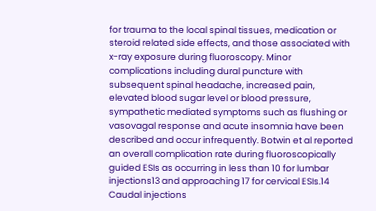for trauma to the local spinal tissues, medication or steroid related side effects, and those associated with x-ray exposure during fluoroscopy. Minor complications including dural puncture with subsequent spinal headache, increased pain, elevated blood sugar level or blood pressure, sympathetic mediated symptoms such as flushing or vasovagal response and acute insomnia have been described and occur infrequently. Botwin et al reported an overall complication rate during fluoroscopically guided ESIs as occurring in less than 10 for lumbar injections13 and approaching 17 for cervical ESIs.14 Caudal injections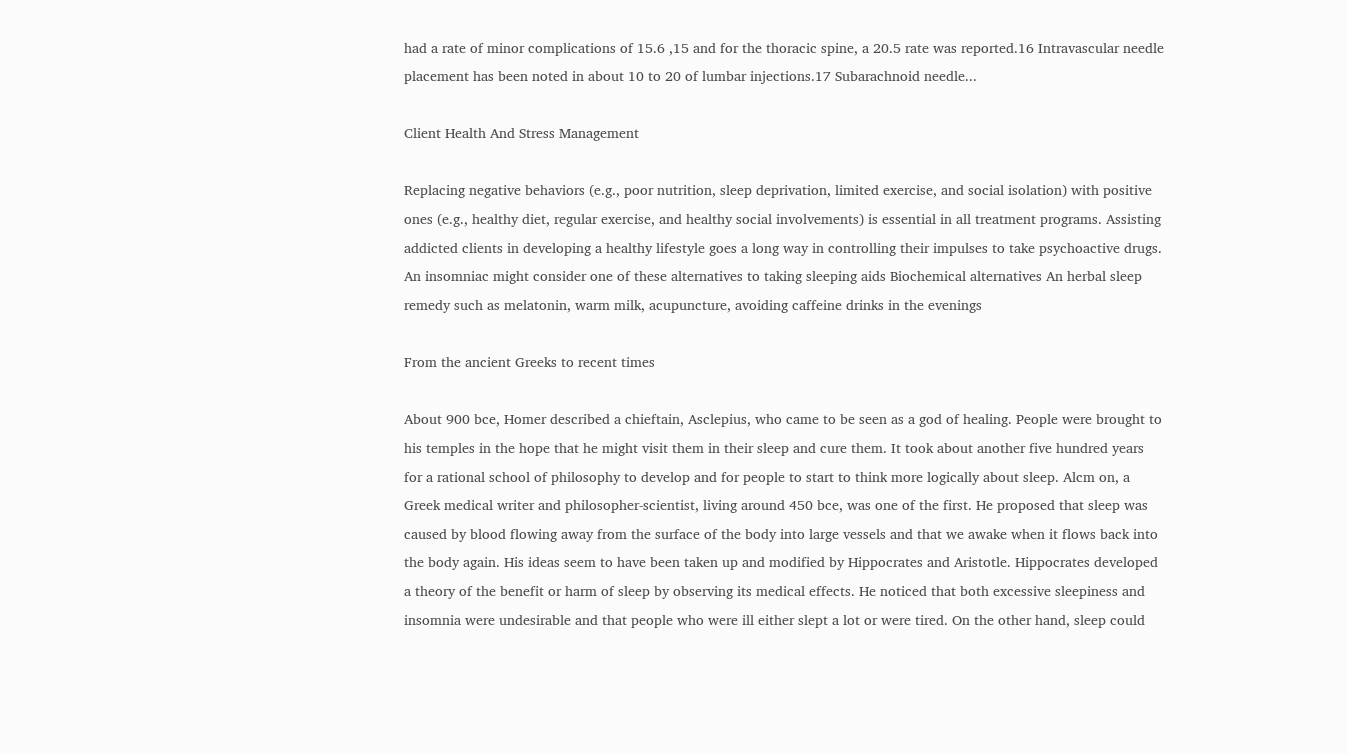had a rate of minor complications of 15.6 ,15 and for the thoracic spine, a 20.5 rate was reported.16 Intravascular needle placement has been noted in about 10 to 20 of lumbar injections.17 Subarachnoid needle...

Client Health And Stress Management

Replacing negative behaviors (e.g., poor nutrition, sleep deprivation, limited exercise, and social isolation) with positive ones (e.g., healthy diet, regular exercise, and healthy social involvements) is essential in all treatment programs. Assisting addicted clients in developing a healthy lifestyle goes a long way in controlling their impulses to take psychoactive drugs. An insomniac might consider one of these alternatives to taking sleeping aids Biochemical alternatives An herbal sleep remedy such as melatonin, warm milk, acupuncture, avoiding caffeine drinks in the evenings

From the ancient Greeks to recent times

About 900 bce, Homer described a chieftain, Asclepius, who came to be seen as a god of healing. People were brought to his temples in the hope that he might visit them in their sleep and cure them. It took about another five hundred years for a rational school of philosophy to develop and for people to start to think more logically about sleep. Alcm on, a Greek medical writer and philosopher-scientist, living around 450 bce, was one of the first. He proposed that sleep was caused by blood flowing away from the surface of the body into large vessels and that we awake when it flows back into the body again. His ideas seem to have been taken up and modified by Hippocrates and Aristotle. Hippocrates developed a theory of the benefit or harm of sleep by observing its medical effects. He noticed that both excessive sleepiness and insomnia were undesirable and that people who were ill either slept a lot or were tired. On the other hand, sleep could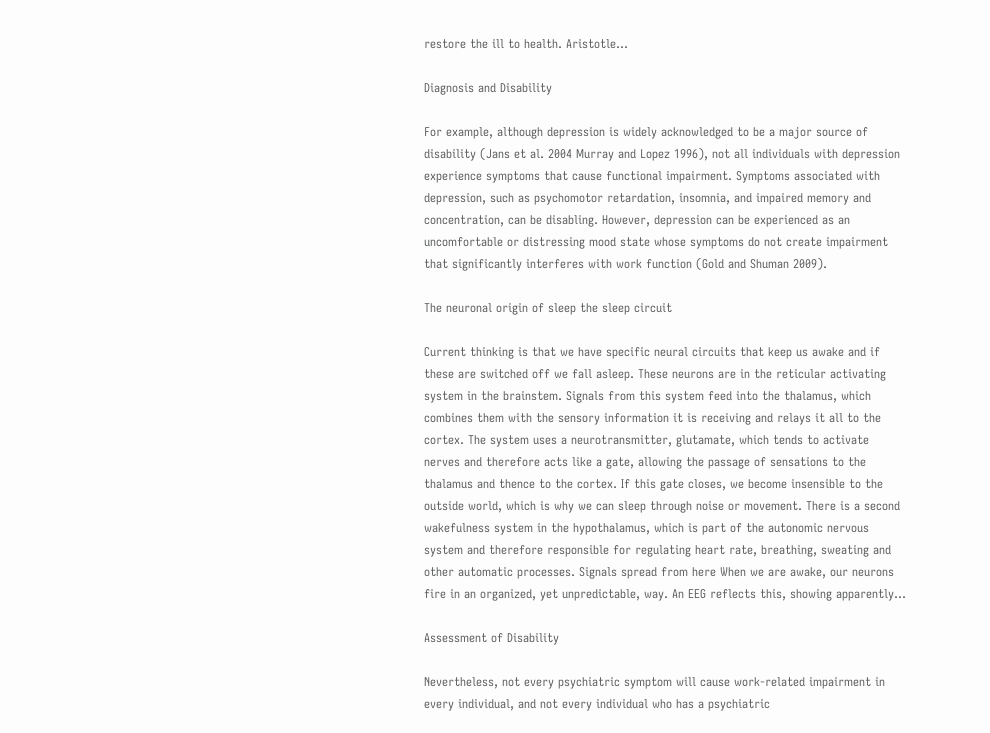restore the ill to health. Aristotle...

Diagnosis and Disability

For example, although depression is widely acknowledged to be a major source of disability (Jans et al. 2004 Murray and Lopez 1996), not all individuals with depression experience symptoms that cause functional impairment. Symptoms associated with depression, such as psychomotor retardation, insomnia, and impaired memory and concentration, can be disabling. However, depression can be experienced as an uncomfortable or distressing mood state whose symptoms do not create impairment that significantly interferes with work function (Gold and Shuman 2009).

The neuronal origin of sleep the sleep circuit

Current thinking is that we have specific neural circuits that keep us awake and if these are switched off we fall asleep. These neurons are in the reticular activating system in the brainstem. Signals from this system feed into the thalamus, which combines them with the sensory information it is receiving and relays it all to the cortex. The system uses a neurotransmitter, glutamate, which tends to activate nerves and therefore acts like a gate, allowing the passage of sensations to the thalamus and thence to the cortex. If this gate closes, we become insensible to the outside world, which is why we can sleep through noise or movement. There is a second wakefulness system in the hypothalamus, which is part of the autonomic nervous system and therefore responsible for regulating heart rate, breathing, sweating and other automatic processes. Signals spread from here When we are awake, our neurons fire in an organized, yet unpredictable, way. An EEG reflects this, showing apparently...

Assessment of Disability

Nevertheless, not every psychiatric symptom will cause work-related impairment in every individual, and not every individual who has a psychiatric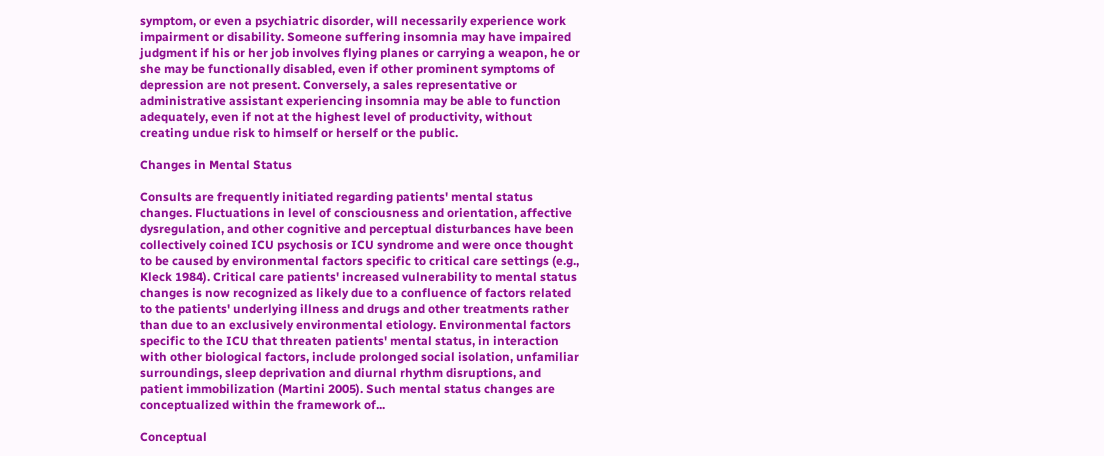symptom, or even a psychiatric disorder, will necessarily experience work impairment or disability. Someone suffering insomnia may have impaired judgment if his or her job involves flying planes or carrying a weapon, he or she may be functionally disabled, even if other prominent symptoms of depression are not present. Conversely, a sales representative or administrative assistant experiencing insomnia may be able to function adequately, even if not at the highest level of productivity, without creating undue risk to himself or herself or the public.

Changes in Mental Status

Consults are frequently initiated regarding patients' mental status changes. Fluctuations in level of consciousness and orientation, affective dysregulation, and other cognitive and perceptual disturbances have been collectively coined ICU psychosis or ICU syndrome and were once thought to be caused by environmental factors specific to critical care settings (e.g., Kleck 1984). Critical care patients' increased vulnerability to mental status changes is now recognized as likely due to a confluence of factors related to the patients' underlying illness and drugs and other treatments rather than due to an exclusively environmental etiology. Environmental factors specific to the ICU that threaten patients' mental status, in interaction with other biological factors, include prolonged social isolation, unfamiliar surroundings, sleep deprivation and diurnal rhythm disruptions, and patient immobilization (Martini 2005). Such mental status changes are conceptualized within the framework of...

Conceptual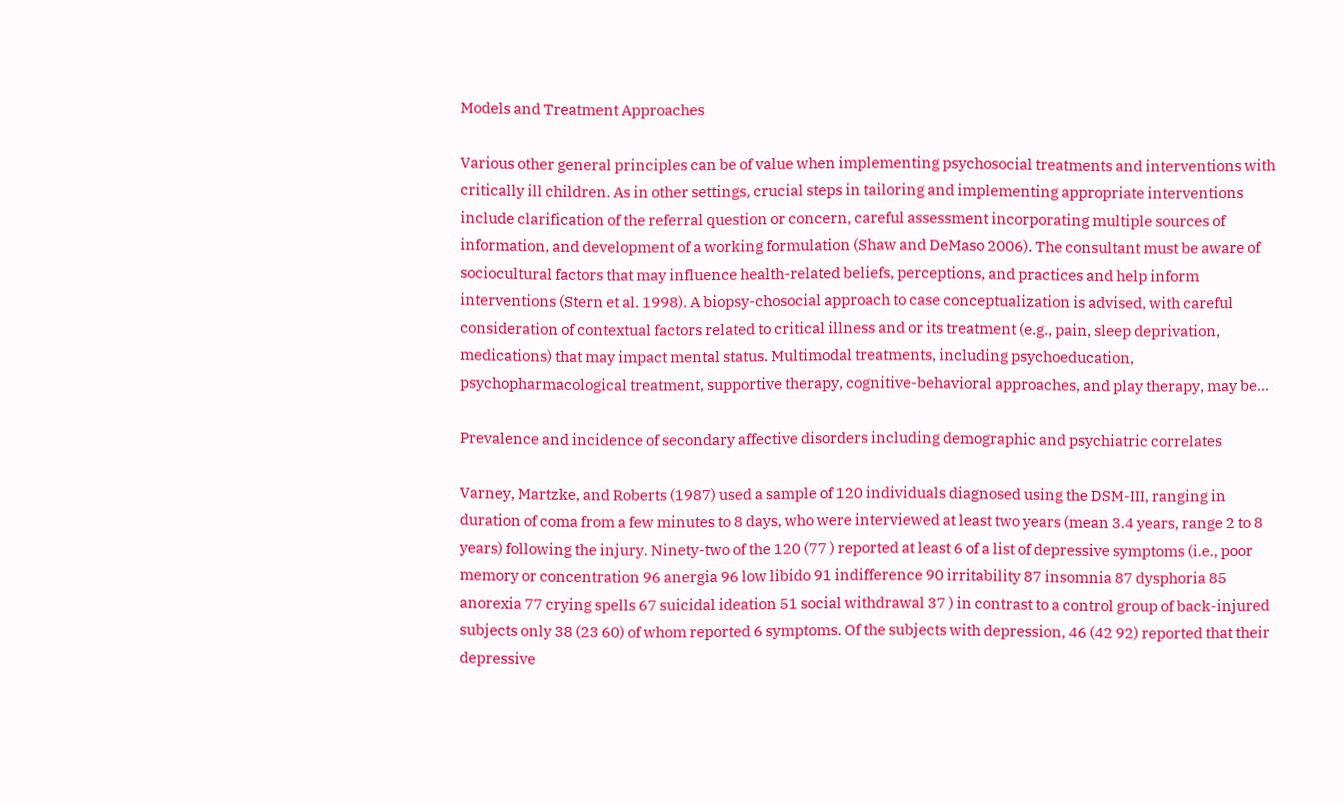Models and Treatment Approaches

Various other general principles can be of value when implementing psychosocial treatments and interventions with critically ill children. As in other settings, crucial steps in tailoring and implementing appropriate interventions include clarification of the referral question or concern, careful assessment incorporating multiple sources of information, and development of a working formulation (Shaw and DeMaso 2006). The consultant must be aware of sociocultural factors that may influence health-related beliefs, perceptions, and practices and help inform interventions (Stern et al. 1998). A biopsy-chosocial approach to case conceptualization is advised, with careful consideration of contextual factors related to critical illness and or its treatment (e.g., pain, sleep deprivation, medications) that may impact mental status. Multimodal treatments, including psychoeducation, psychopharmacological treatment, supportive therapy, cognitive-behavioral approaches, and play therapy, may be...

Prevalence and incidence of secondary affective disorders including demographic and psychiatric correlates

Varney, Martzke, and Roberts (1987) used a sample of 120 individuals diagnosed using the DSM-III, ranging in duration of coma from a few minutes to 8 days, who were interviewed at least two years (mean 3.4 years, range 2 to 8 years) following the injury. Ninety-two of the 120 (77 ) reported at least 6 of a list of depressive symptoms (i.e., poor memory or concentration 96 anergia 96 low libido 91 indifference 90 irritability 87 insomnia 87 dysphoria 85 anorexia 77 crying spells 67 suicidal ideation 51 social withdrawal 37 ) in contrast to a control group of back-injured subjects only 38 (23 60) of whom reported 6 symptoms. Of the subjects with depression, 46 (42 92) reported that their depressive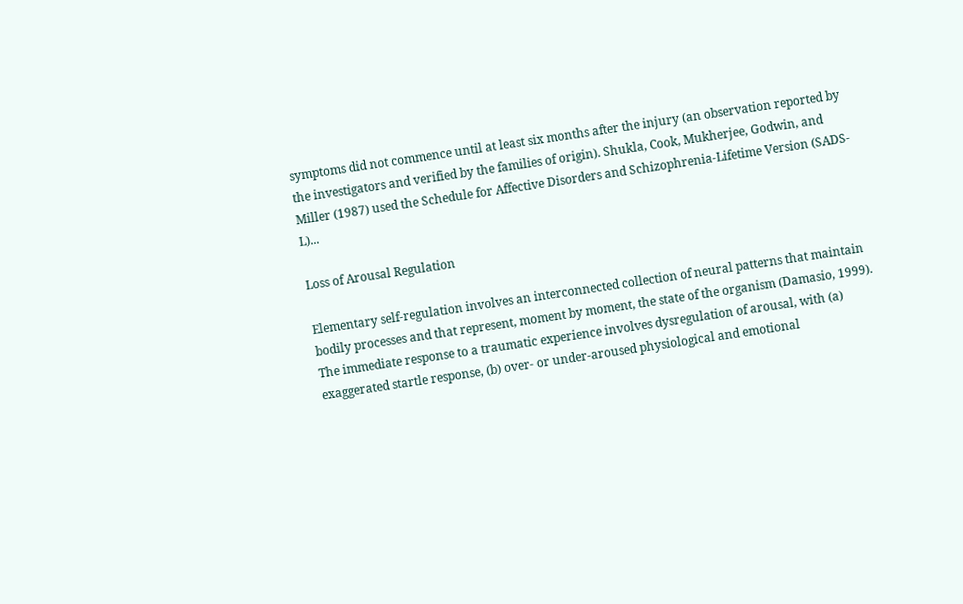symptoms did not commence until at least six months after the injury (an observation reported by the investigators and verified by the families of origin). Shukla, Cook, Mukherjee, Godwin, and Miller (1987) used the Schedule for Affective Disorders and Schizophrenia-Lifetime Version (SADS-L)...

Loss of Arousal Regulation

Elementary self-regulation involves an interconnected collection of neural patterns that maintain bodily processes and that represent, moment by moment, the state of the organism (Damasio, 1999). The immediate response to a traumatic experience involves dysregulation of arousal, with (a) exaggerated startle response, (b) over- or under-aroused physiological and emotional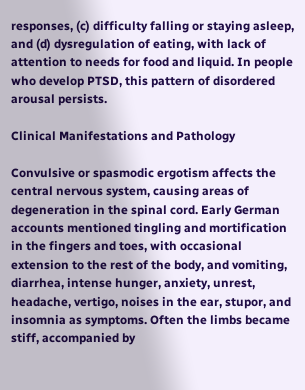responses, (c) difficulty falling or staying asleep, and (d) dysregulation of eating, with lack of attention to needs for food and liquid. In people who develop PTSD, this pattern of disordered arousal persists.

Clinical Manifestations and Pathology

Convulsive or spasmodic ergotism affects the central nervous system, causing areas of degeneration in the spinal cord. Early German accounts mentioned tingling and mortification in the fingers and toes, with occasional extension to the rest of the body, and vomiting, diarrhea, intense hunger, anxiety, unrest, headache, vertigo, noises in the ear, stupor, and insomnia as symptoms. Often the limbs became stiff, accompanied by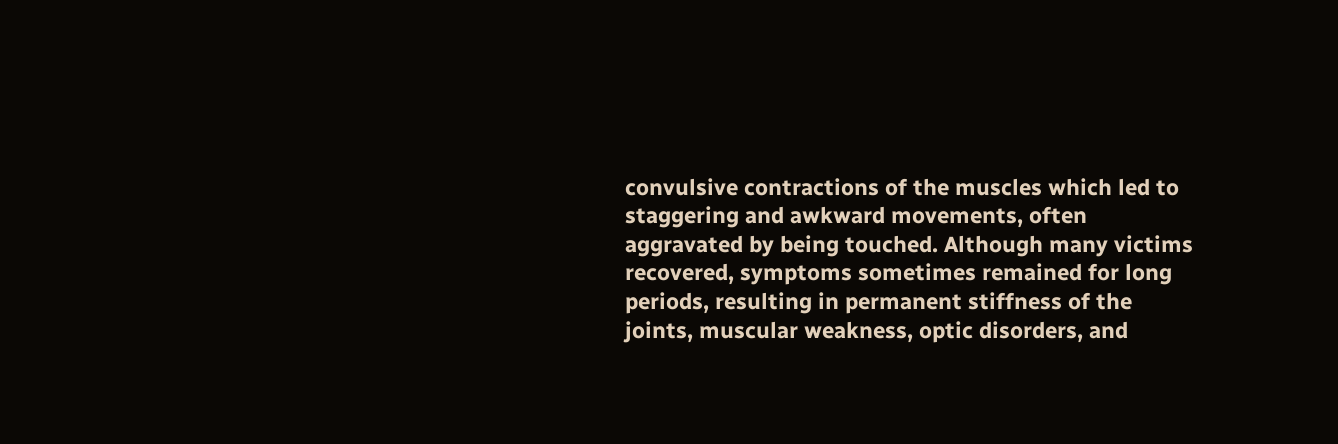convulsive contractions of the muscles which led to staggering and awkward movements, often aggravated by being touched. Although many victims recovered, symptoms sometimes remained for long periods, resulting in permanent stiffness of the joints, muscular weakness, optic disorders, and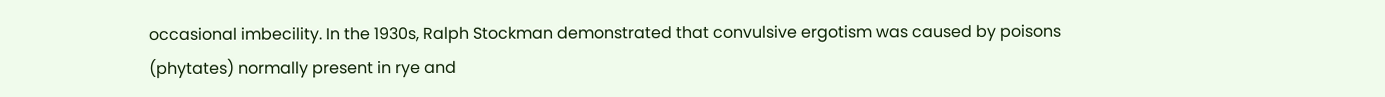occasional imbecility. In the 1930s, Ralph Stockman demonstrated that convulsive ergotism was caused by poisons (phytates) normally present in rye and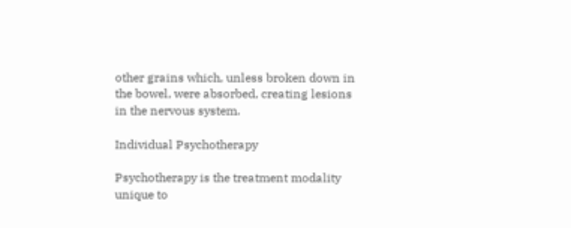other grains which, unless broken down in the bowel, were absorbed, creating lesions in the nervous system.

Individual Psychotherapy

Psychotherapy is the treatment modality unique to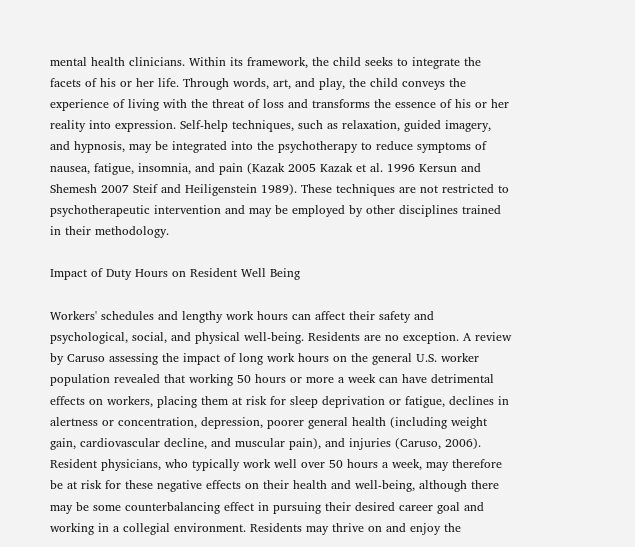mental health clinicians. Within its framework, the child seeks to integrate the facets of his or her life. Through words, art, and play, the child conveys the experience of living with the threat of loss and transforms the essence of his or her reality into expression. Self-help techniques, such as relaxation, guided imagery, and hypnosis, may be integrated into the psychotherapy to reduce symptoms of nausea, fatigue, insomnia, and pain (Kazak 2005 Kazak et al. 1996 Kersun and Shemesh 2007 Steif and Heiligenstein 1989). These techniques are not restricted to psychotherapeutic intervention and may be employed by other disciplines trained in their methodology.

Impact of Duty Hours on Resident Well Being

Workers' schedules and lengthy work hours can affect their safety and psychological, social, and physical well-being. Residents are no exception. A review by Caruso assessing the impact of long work hours on the general U.S. worker population revealed that working 50 hours or more a week can have detrimental effects on workers, placing them at risk for sleep deprivation or fatigue, declines in alertness or concentration, depression, poorer general health (including weight gain, cardiovascular decline, and muscular pain), and injuries (Caruso, 2006). Resident physicians, who typically work well over 50 hours a week, may therefore be at risk for these negative effects on their health and well-being, although there may be some counterbalancing effect in pursuing their desired career goal and working in a collegial environment. Residents may thrive on and enjoy the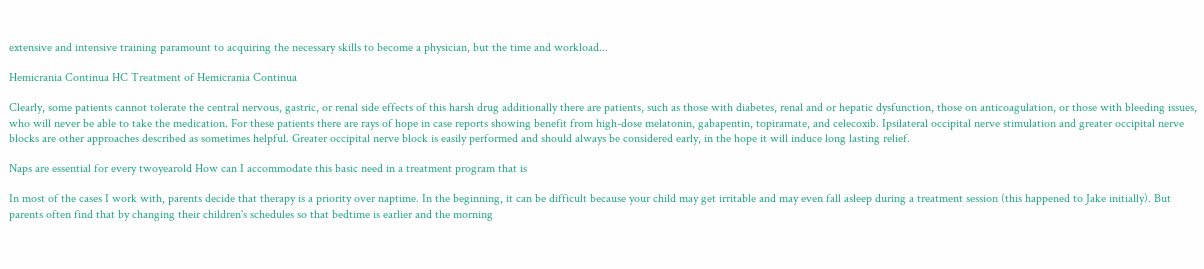extensive and intensive training paramount to acquiring the necessary skills to become a physician, but the time and workload...

Hemicrania Continua HC Treatment of Hemicrania Continua

Clearly, some patients cannot tolerate the central nervous, gastric, or renal side effects of this harsh drug additionally there are patients, such as those with diabetes, renal and or hepatic dysfunction, those on anticoagulation, or those with bleeding issues, who will never be able to take the medication. For these patients there are rays of hope in case reports showing benefit from high-dose melatonin, gabapentin, topiramate, and celecoxib. Ipsilateral occipital nerve stimulation and greater occipital nerve blocks are other approaches described as sometimes helpful. Greater occipital nerve block is easily performed and should always be considered early, in the hope it will induce long lasting relief.

Naps are essential for every twoyearold How can I accommodate this basic need in a treatment program that is

In most of the cases I work with, parents decide that therapy is a priority over naptime. In the beginning, it can be difficult because your child may get irritable and may even fall asleep during a treatment session (this happened to Jake initially). But parents often find that by changing their children's schedules so that bedtime is earlier and the morning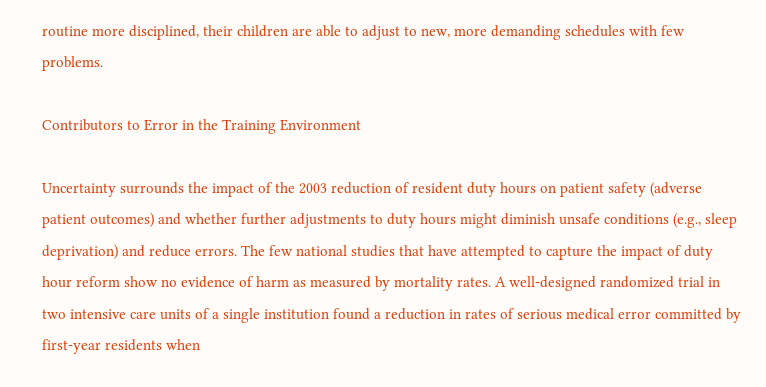routine more disciplined, their children are able to adjust to new, more demanding schedules with few problems.

Contributors to Error in the Training Environment

Uncertainty surrounds the impact of the 2003 reduction of resident duty hours on patient safety (adverse patient outcomes) and whether further adjustments to duty hours might diminish unsafe conditions (e.g., sleep deprivation) and reduce errors. The few national studies that have attempted to capture the impact of duty hour reform show no evidence of harm as measured by mortality rates. A well-designed randomized trial in two intensive care units of a single institution found a reduction in rates of serious medical error committed by first-year residents when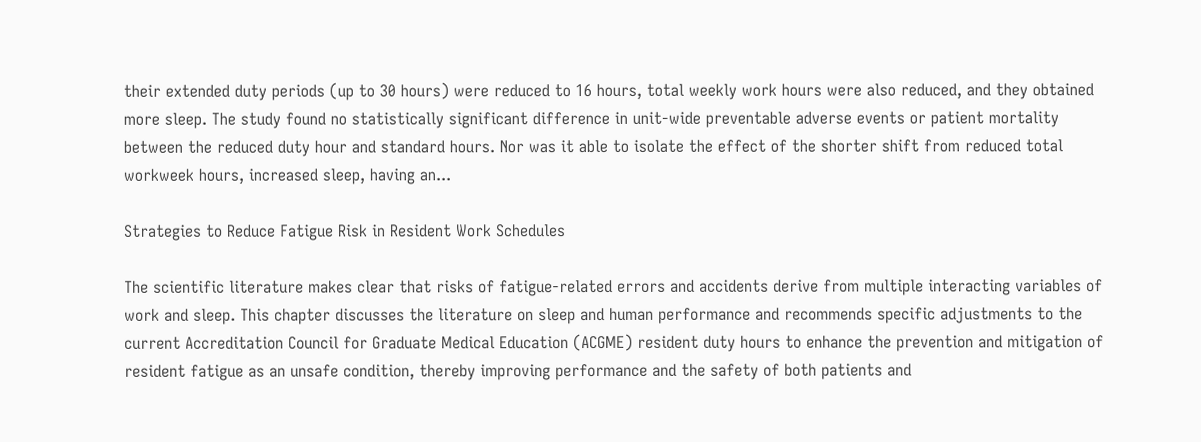their extended duty periods (up to 30 hours) were reduced to 16 hours, total weekly work hours were also reduced, and they obtained more sleep. The study found no statistically significant difference in unit-wide preventable adverse events or patient mortality between the reduced duty hour and standard hours. Nor was it able to isolate the effect of the shorter shift from reduced total workweek hours, increased sleep, having an...

Strategies to Reduce Fatigue Risk in Resident Work Schedules

The scientific literature makes clear that risks of fatigue-related errors and accidents derive from multiple interacting variables of work and sleep. This chapter discusses the literature on sleep and human performance and recommends specific adjustments to the current Accreditation Council for Graduate Medical Education (ACGME) resident duty hours to enhance the prevention and mitigation of resident fatigue as an unsafe condition, thereby improving performance and the safety of both patients and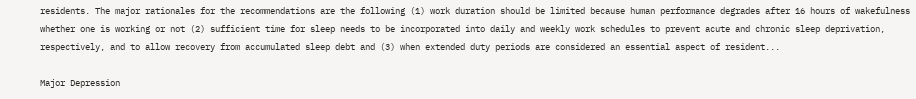residents. The major rationales for the recommendations are the following (1) work duration should be limited because human performance degrades after 16 hours of wakefulness whether one is working or not (2) sufficient time for sleep needs to be incorporated into daily and weekly work schedules to prevent acute and chronic sleep deprivation, respectively, and to allow recovery from accumulated sleep debt and (3) when extended duty periods are considered an essential aspect of resident...

Major Depression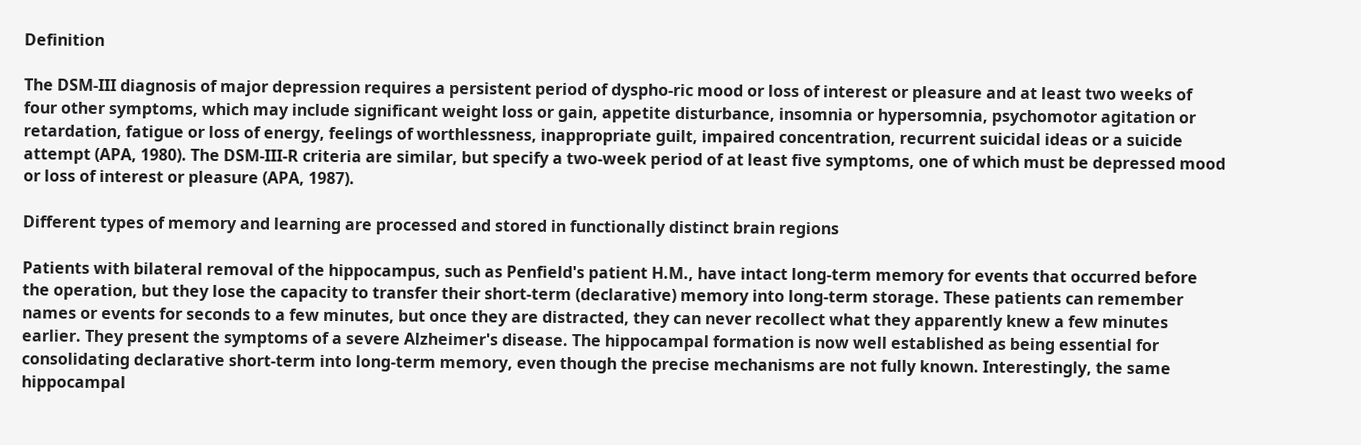Definition

The DSM-III diagnosis of major depression requires a persistent period of dyspho-ric mood or loss of interest or pleasure and at least two weeks of four other symptoms, which may include significant weight loss or gain, appetite disturbance, insomnia or hypersomnia, psychomotor agitation or retardation, fatigue or loss of energy, feelings of worthlessness, inappropriate guilt, impaired concentration, recurrent suicidal ideas or a suicide attempt (APA, 1980). The DSM-III-R criteria are similar, but specify a two-week period of at least five symptoms, one of which must be depressed mood or loss of interest or pleasure (APA, 1987).

Different types of memory and learning are processed and stored in functionally distinct brain regions

Patients with bilateral removal of the hippocampus, such as Penfield's patient H.M., have intact long-term memory for events that occurred before the operation, but they lose the capacity to transfer their short-term (declarative) memory into long-term storage. These patients can remember names or events for seconds to a few minutes, but once they are distracted, they can never recollect what they apparently knew a few minutes earlier. They present the symptoms of a severe Alzheimer's disease. The hippocampal formation is now well established as being essential for consolidating declarative short-term into long-term memory, even though the precise mechanisms are not fully known. Interestingly, the same hippocampal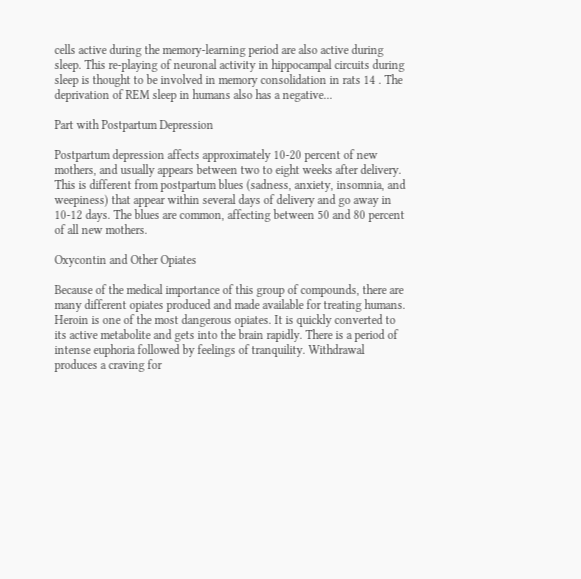cells active during the memory-learning period are also active during sleep. This re-playing of neuronal activity in hippocampal circuits during sleep is thought to be involved in memory consolidation in rats 14 . The deprivation of REM sleep in humans also has a negative...

Part with Postpartum Depression

Postpartum depression affects approximately 10-20 percent of new mothers, and usually appears between two to eight weeks after delivery. This is different from postpartum blues (sadness, anxiety, insomnia, and weepiness) that appear within several days of delivery and go away in 10-12 days. The blues are common, affecting between 50 and 80 percent of all new mothers.

Oxycontin and Other Opiates

Because of the medical importance of this group of compounds, there are many different opiates produced and made available for treating humans. Heroin is one of the most dangerous opiates. It is quickly converted to its active metabolite and gets into the brain rapidly. There is a period of intense euphoria followed by feelings of tranquility. Withdrawal produces a craving for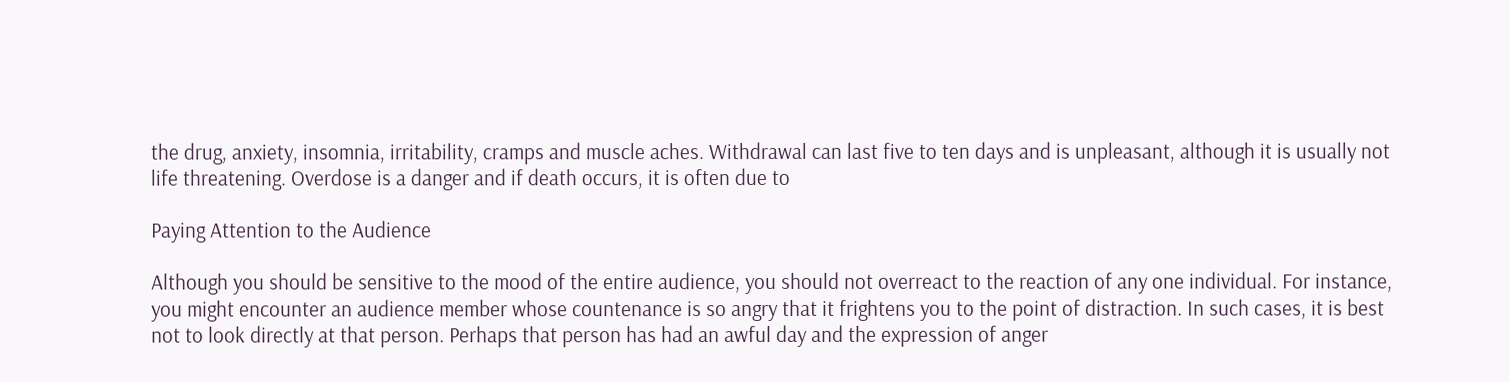the drug, anxiety, insomnia, irritability, cramps and muscle aches. Withdrawal can last five to ten days and is unpleasant, although it is usually not life threatening. Overdose is a danger and if death occurs, it is often due to

Paying Attention to the Audience

Although you should be sensitive to the mood of the entire audience, you should not overreact to the reaction of any one individual. For instance, you might encounter an audience member whose countenance is so angry that it frightens you to the point of distraction. In such cases, it is best not to look directly at that person. Perhaps that person has had an awful day and the expression of anger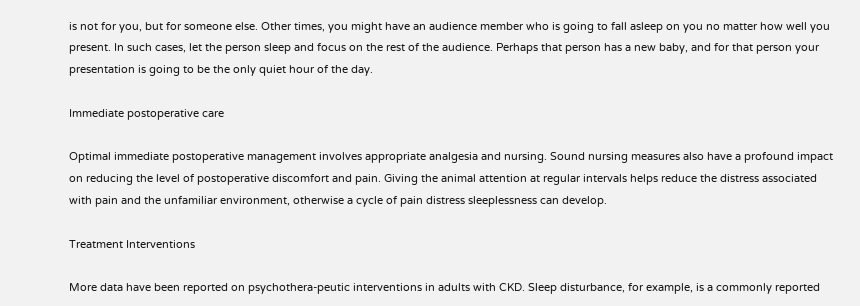is not for you, but for someone else. Other times, you might have an audience member who is going to fall asleep on you no matter how well you present. In such cases, let the person sleep and focus on the rest of the audience. Perhaps that person has a new baby, and for that person your presentation is going to be the only quiet hour of the day.

Immediate postoperative care

Optimal immediate postoperative management involves appropriate analgesia and nursing. Sound nursing measures also have a profound impact on reducing the level of postoperative discomfort and pain. Giving the animal attention at regular intervals helps reduce the distress associated with pain and the unfamiliar environment, otherwise a cycle of pain distress sleeplessness can develop.

Treatment Interventions

More data have been reported on psychothera-peutic interventions in adults with CKD. Sleep disturbance, for example, is a commonly reported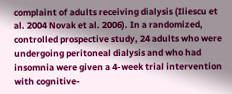complaint of adults receiving dialysis (Iliescu et al. 2004 Novak et al. 2006). In a randomized, controlled prospective study, 24 adults who were undergoing peritoneal dialysis and who had insomnia were given a 4-week trial intervention with cognitive-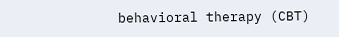behavioral therapy (CBT)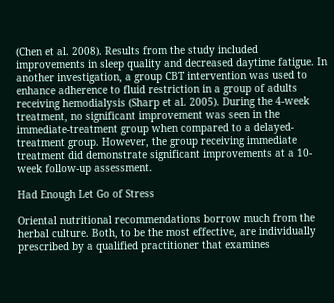(Chen et al. 2008). Results from the study included improvements in sleep quality and decreased daytime fatigue. In another investigation, a group CBT intervention was used to enhance adherence to fluid restriction in a group of adults receiving hemodialysis (Sharp et al. 2005). During the 4-week treatment, no significant improvement was seen in the immediate-treatment group when compared to a delayed-treatment group. However, the group receiving immediate treatment did demonstrate significant improvements at a 10-week follow-up assessment.

Had Enough Let Go of Stress

Oriental nutritional recommendations borrow much from the herbal culture. Both, to be the most effective, are individually prescribed by a qualified practitioner that examines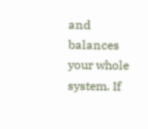and balances your whole system. If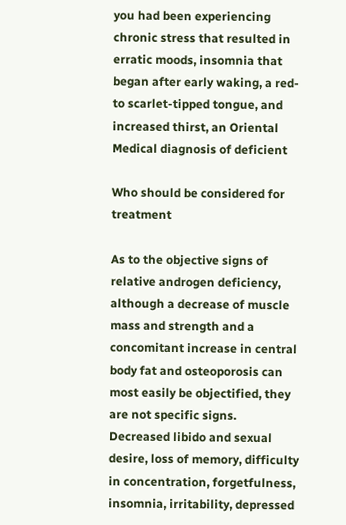you had been experiencing chronic stress that resulted in erratic moods, insomnia that began after early waking, a red- to scarlet-tipped tongue, and increased thirst, an Oriental Medical diagnosis of deficient

Who should be considered for treatment

As to the objective signs of relative androgen deficiency, although a decrease of muscle mass and strength and a concomitant increase in central body fat and osteoporosis can most easily be objectified, they are not specific signs. Decreased libido and sexual desire, loss of memory, difficulty in concentration, forgetfulness, insomnia, irritability, depressed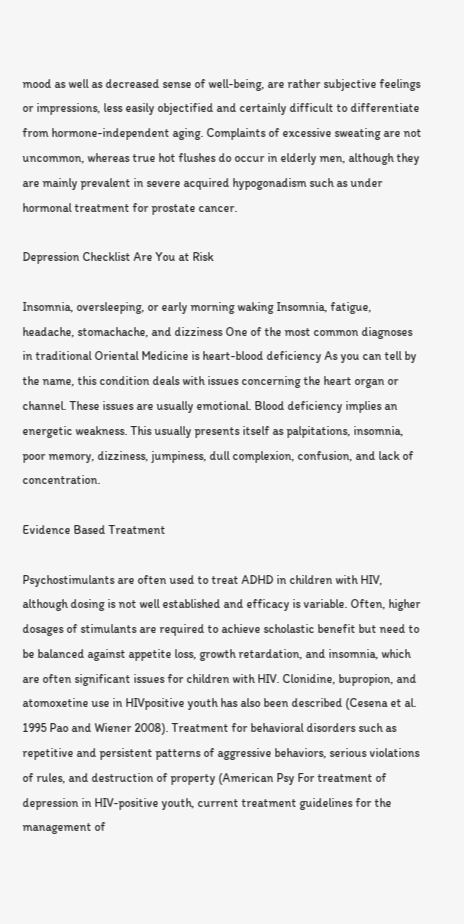mood as well as decreased sense of well-being, are rather subjective feelings or impressions, less easily objectified and certainly difficult to differentiate from hormone-independent aging. Complaints of excessive sweating are not uncommon, whereas true hot flushes do occur in elderly men, although they are mainly prevalent in severe acquired hypogonadism such as under hormonal treatment for prostate cancer.

Depression Checklist Are You at Risk

Insomnia, oversleeping, or early morning waking Insomnia, fatigue, headache, stomachache, and dizziness One of the most common diagnoses in traditional Oriental Medicine is heart-blood deficiency As you can tell by the name, this condition deals with issues concerning the heart organ or channel. These issues are usually emotional. Blood deficiency implies an energetic weakness. This usually presents itself as palpitations, insomnia, poor memory, dizziness, jumpiness, dull complexion, confusion, and lack of concentration.

Evidence Based Treatment

Psychostimulants are often used to treat ADHD in children with HIV, although dosing is not well established and efficacy is variable. Often, higher dosages of stimulants are required to achieve scholastic benefit but need to be balanced against appetite loss, growth retardation, and insomnia, which are often significant issues for children with HIV. Clonidine, bupropion, and atomoxetine use in HIVpositive youth has also been described (Cesena et al. 1995 Pao and Wiener 2008). Treatment for behavioral disorders such as repetitive and persistent patterns of aggressive behaviors, serious violations of rules, and destruction of property (American Psy For treatment of depression in HIV-positive youth, current treatment guidelines for the management of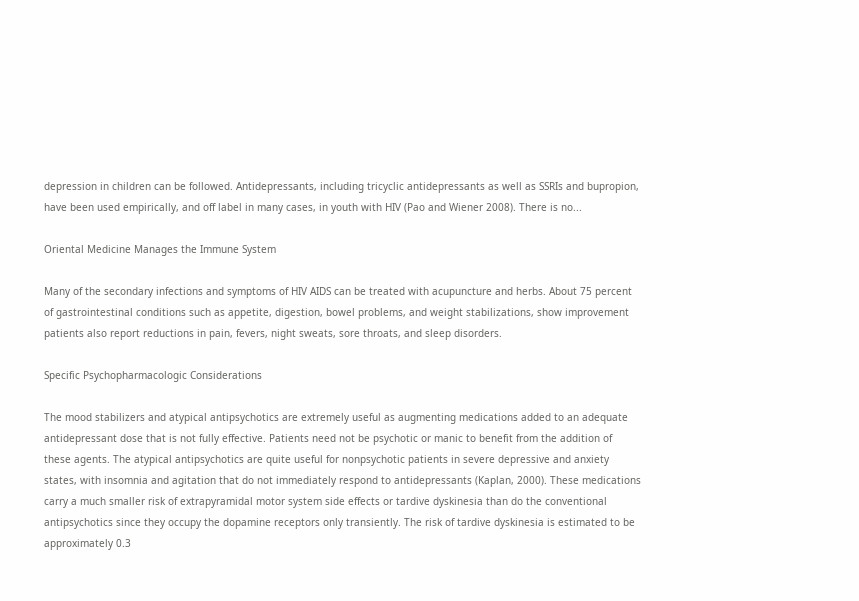depression in children can be followed. Antidepressants, including tricyclic antidepressants as well as SSRIs and bupropion, have been used empirically, and off label in many cases, in youth with HIV (Pao and Wiener 2008). There is no...

Oriental Medicine Manages the Immune System

Many of the secondary infections and symptoms of HIV AIDS can be treated with acupuncture and herbs. About 75 percent of gastrointestinal conditions such as appetite, digestion, bowel problems, and weight stabilizations, show improvement patients also report reductions in pain, fevers, night sweats, sore throats, and sleep disorders.

Specific Psychopharmacologic Considerations

The mood stabilizers and atypical antipsychotics are extremely useful as augmenting medications added to an adequate antidepressant dose that is not fully effective. Patients need not be psychotic or manic to benefit from the addition of these agents. The atypical antipsychotics are quite useful for nonpsychotic patients in severe depressive and anxiety states, with insomnia and agitation that do not immediately respond to antidepressants (Kaplan, 2000). These medications carry a much smaller risk of extrapyramidal motor system side effects or tardive dyskinesia than do the conventional antipsychotics since they occupy the dopamine receptors only transiently. The risk of tardive dyskinesia is estimated to be approximately 0.3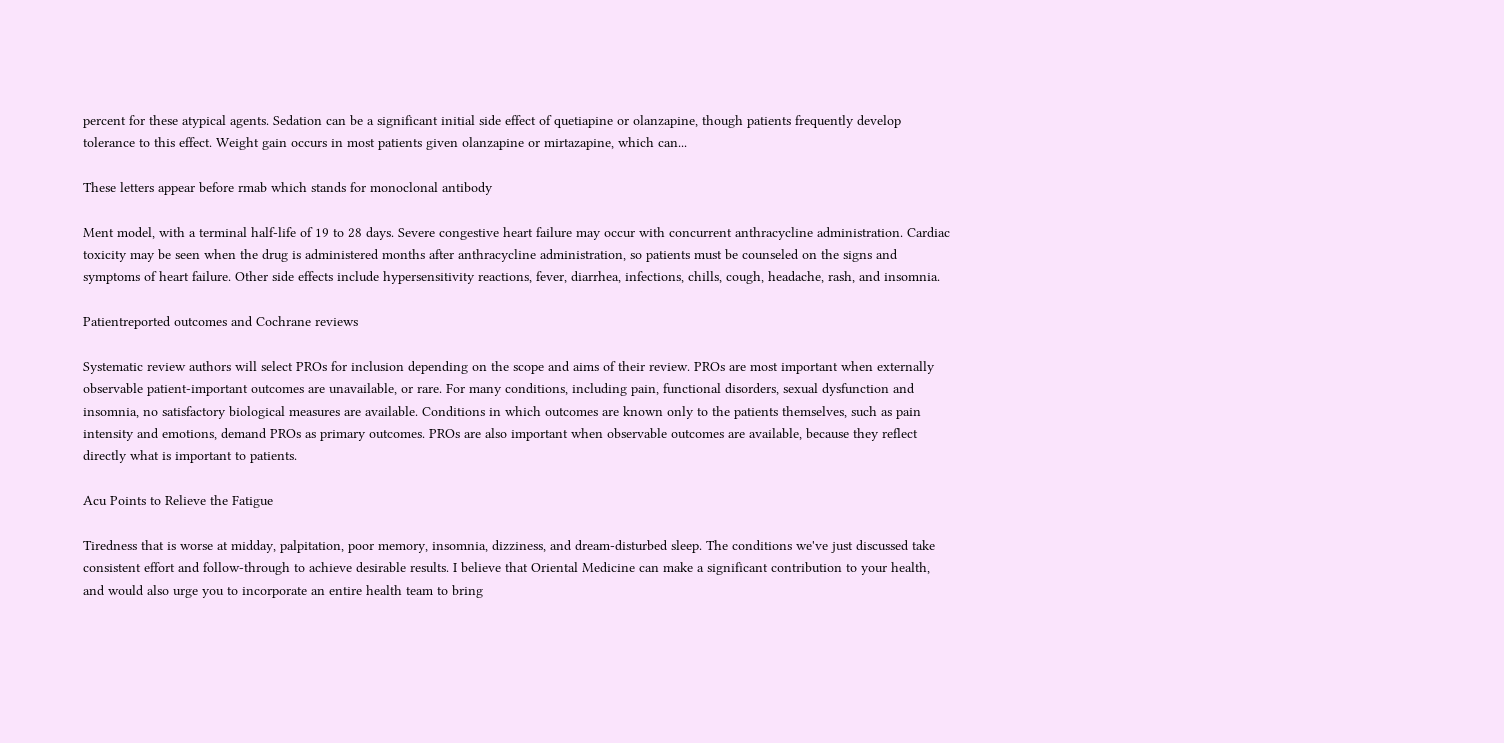percent for these atypical agents. Sedation can be a significant initial side effect of quetiapine or olanzapine, though patients frequently develop tolerance to this effect. Weight gain occurs in most patients given olanzapine or mirtazapine, which can...

These letters appear before rmab which stands for monoclonal antibody

Ment model, with a terminal half-life of 19 to 28 days. Severe congestive heart failure may occur with concurrent anthracycline administration. Cardiac toxicity may be seen when the drug is administered months after anthracycline administration, so patients must be counseled on the signs and symptoms of heart failure. Other side effects include hypersensitivity reactions, fever, diarrhea, infections, chills, cough, headache, rash, and insomnia.

Patientreported outcomes and Cochrane reviews

Systematic review authors will select PROs for inclusion depending on the scope and aims of their review. PROs are most important when externally observable patient-important outcomes are unavailable, or rare. For many conditions, including pain, functional disorders, sexual dysfunction and insomnia, no satisfactory biological measures are available. Conditions in which outcomes are known only to the patients themselves, such as pain intensity and emotions, demand PROs as primary outcomes. PROs are also important when observable outcomes are available, because they reflect directly what is important to patients.

Acu Points to Relieve the Fatigue

Tiredness that is worse at midday, palpitation, poor memory, insomnia, dizziness, and dream-disturbed sleep. The conditions we've just discussed take consistent effort and follow-through to achieve desirable results. I believe that Oriental Medicine can make a significant contribution to your health, and would also urge you to incorporate an entire health team to bring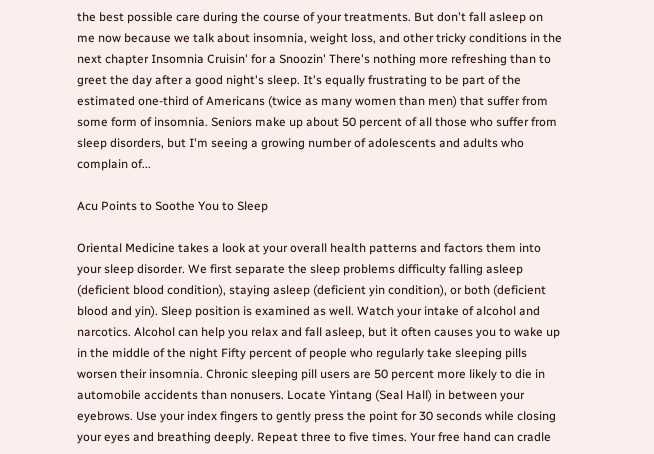the best possible care during the course of your treatments. But don't fall asleep on me now because we talk about insomnia, weight loss, and other tricky conditions in the next chapter Insomnia Cruisin' for a Snoozin' There's nothing more refreshing than to greet the day after a good night's sleep. It's equally frustrating to be part of the estimated one-third of Americans (twice as many women than men) that suffer from some form of insomnia. Seniors make up about 50 percent of all those who suffer from sleep disorders, but I'm seeing a growing number of adolescents and adults who complain of...

Acu Points to Soothe You to Sleep

Oriental Medicine takes a look at your overall health patterns and factors them into your sleep disorder. We first separate the sleep problems difficulty falling asleep (deficient blood condition), staying asleep (deficient yin condition), or both (deficient blood and yin). Sleep position is examined as well. Watch your intake of alcohol and narcotics. Alcohol can help you relax and fall asleep, but it often causes you to wake up in the middle of the night Fifty percent of people who regularly take sleeping pills worsen their insomnia. Chronic sleeping pill users are 50 percent more likely to die in automobile accidents than nonusers. Locate Yintang (Seal Hall) in between your eyebrows. Use your index fingers to gently press the point for 30 seconds while closing your eyes and breathing deeply. Repeat three to five times. Your free hand can cradle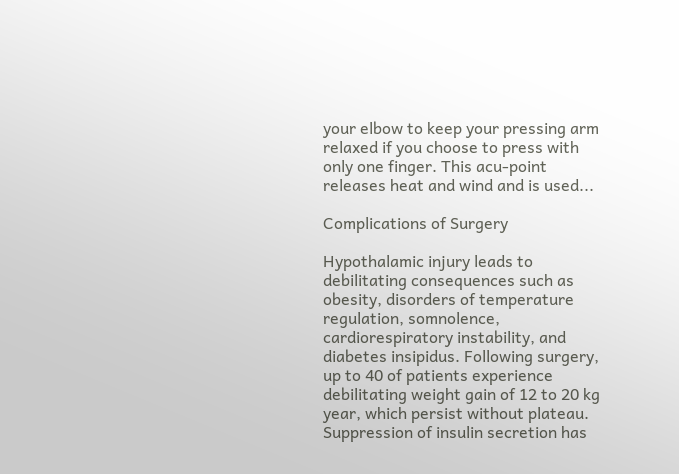your elbow to keep your pressing arm relaxed if you choose to press with only one finger. This acu-point releases heat and wind and is used...

Complications of Surgery

Hypothalamic injury leads to debilitating consequences such as obesity, disorders of temperature regulation, somnolence, cardiorespiratory instability, and diabetes insipidus. Following surgery, up to 40 of patients experience debilitating weight gain of 12 to 20 kg year, which persist without plateau. Suppression of insulin secretion has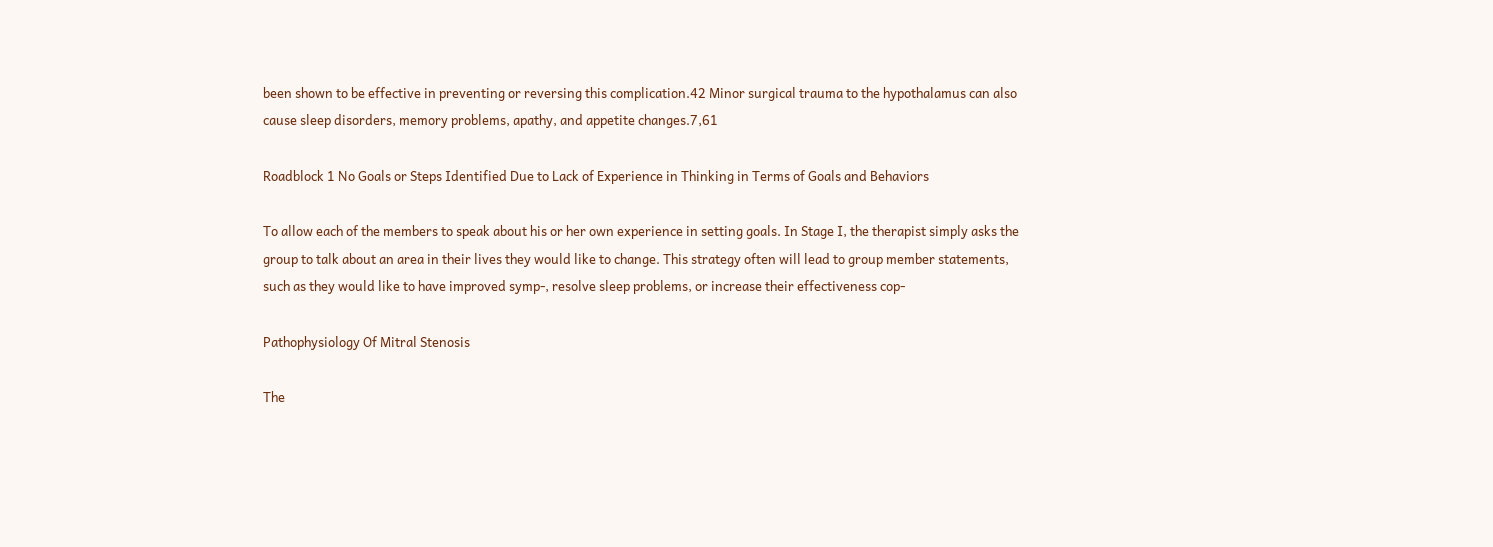been shown to be effective in preventing or reversing this complication.42 Minor surgical trauma to the hypothalamus can also cause sleep disorders, memory problems, apathy, and appetite changes.7,61

Roadblock 1 No Goals or Steps Identified Due to Lack of Experience in Thinking in Terms of Goals and Behaviors

To allow each of the members to speak about his or her own experience in setting goals. In Stage I, the therapist simply asks the group to talk about an area in their lives they would like to change. This strategy often will lead to group member statements, such as they would like to have improved symp-, resolve sleep problems, or increase their effectiveness cop-

Pathophysiology Of Mitral Stenosis

The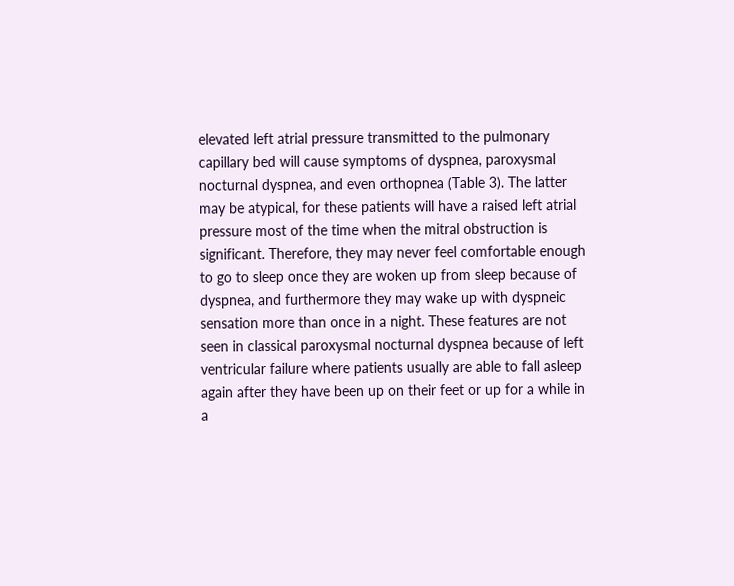elevated left atrial pressure transmitted to the pulmonary capillary bed will cause symptoms of dyspnea, paroxysmal nocturnal dyspnea, and even orthopnea (Table 3). The latter may be atypical, for these patients will have a raised left atrial pressure most of the time when the mitral obstruction is significant. Therefore, they may never feel comfortable enough to go to sleep once they are woken up from sleep because of dyspnea, and furthermore they may wake up with dyspneic sensation more than once in a night. These features are not seen in classical paroxysmal nocturnal dyspnea because of left ventricular failure where patients usually are able to fall asleep again after they have been up on their feet or up for a while in a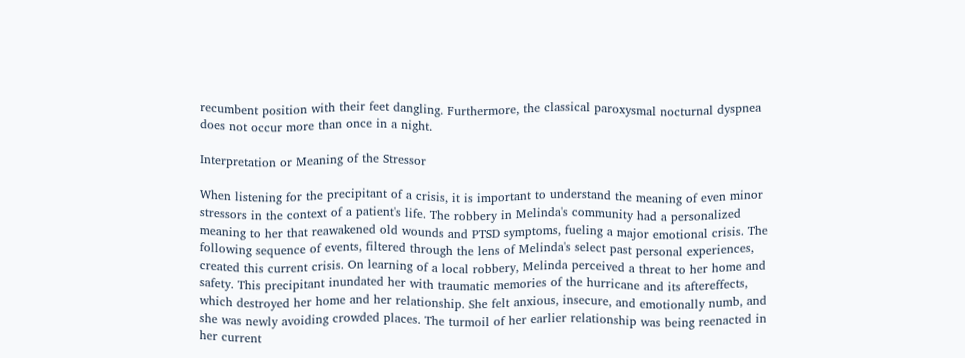recumbent position with their feet dangling. Furthermore, the classical paroxysmal nocturnal dyspnea does not occur more than once in a night.

Interpretation or Meaning of the Stressor

When listening for the precipitant of a crisis, it is important to understand the meaning of even minor stressors in the context of a patient's life. The robbery in Melinda's community had a personalized meaning to her that reawakened old wounds and PTSD symptoms, fueling a major emotional crisis. The following sequence of events, filtered through the lens of Melinda's select past personal experiences, created this current crisis. On learning of a local robbery, Melinda perceived a threat to her home and safety. This precipitant inundated her with traumatic memories of the hurricane and its aftereffects, which destroyed her home and her relationship. She felt anxious, insecure, and emotionally numb, and she was newly avoiding crowded places. The turmoil of her earlier relationship was being reenacted in her current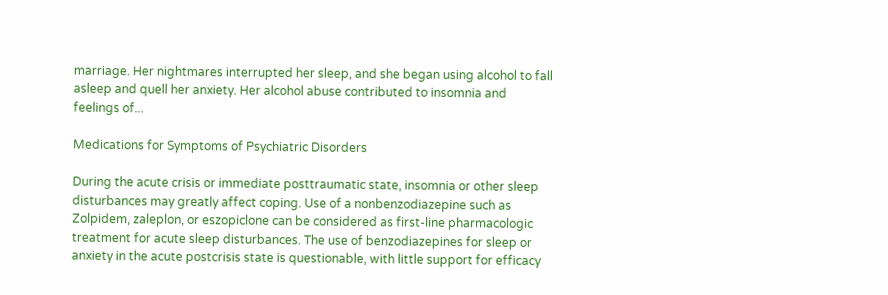marriage. Her nightmares interrupted her sleep, and she began using alcohol to fall asleep and quell her anxiety. Her alcohol abuse contributed to insomnia and feelings of...

Medications for Symptoms of Psychiatric Disorders

During the acute crisis or immediate posttraumatic state, insomnia or other sleep disturbances may greatly affect coping. Use of a nonbenzodiazepine such as Zolpidem, zaleplon, or eszopiclone can be considered as first-line pharmacologic treatment for acute sleep disturbances. The use of benzodiazepines for sleep or anxiety in the acute postcrisis state is questionable, with little support for efficacy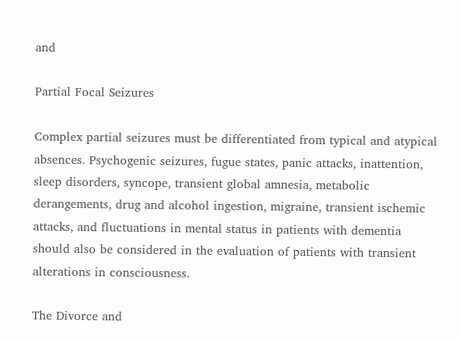and

Partial Focal Seizures

Complex partial seizures must be differentiated from typical and atypical absences. Psychogenic seizures, fugue states, panic attacks, inattention, sleep disorders, syncope, transient global amnesia, metabolic derangements, drug and alcohol ingestion, migraine, transient ischemic attacks, and fluctuations in mental status in patients with dementia should also be considered in the evaluation of patients with transient alterations in consciousness.

The Divorce and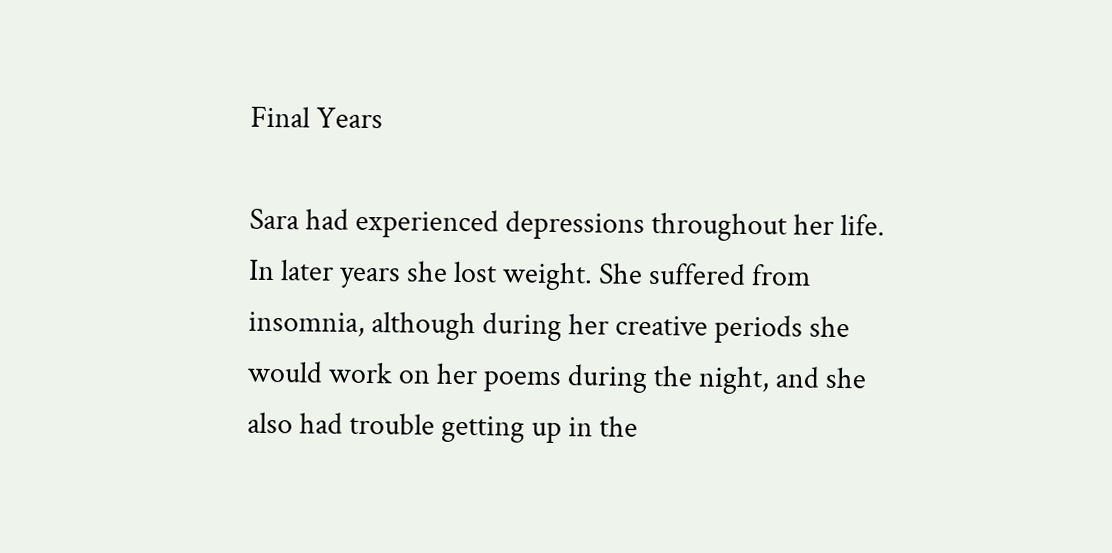Final Years

Sara had experienced depressions throughout her life. In later years she lost weight. She suffered from insomnia, although during her creative periods she would work on her poems during the night, and she also had trouble getting up in the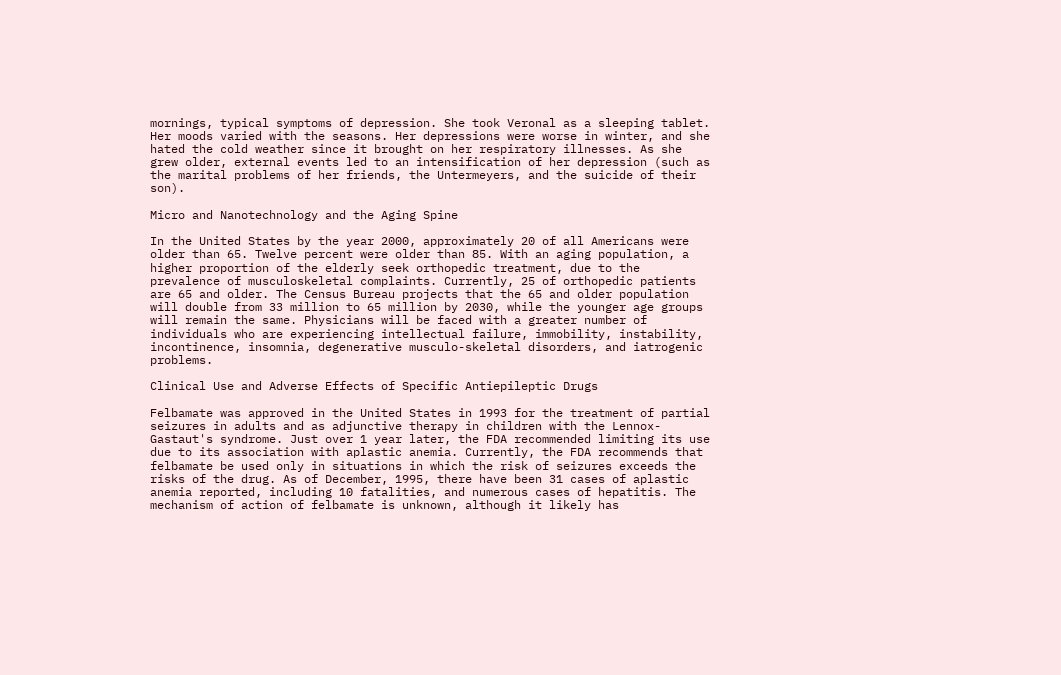mornings, typical symptoms of depression. She took Veronal as a sleeping tablet. Her moods varied with the seasons. Her depressions were worse in winter, and she hated the cold weather since it brought on her respiratory illnesses. As she grew older, external events led to an intensification of her depression (such as the marital problems of her friends, the Untermeyers, and the suicide of their son).

Micro and Nanotechnology and the Aging Spine

In the United States by the year 2000, approximately 20 of all Americans were older than 65. Twelve percent were older than 85. With an aging population, a higher proportion of the elderly seek orthopedic treatment, due to the prevalence of musculoskeletal complaints. Currently, 25 of orthopedic patients are 65 and older. The Census Bureau projects that the 65 and older population will double from 33 million to 65 million by 2030, while the younger age groups will remain the same. Physicians will be faced with a greater number of individuals who are experiencing intellectual failure, immobility, instability, incontinence, insomnia, degenerative musculo-skeletal disorders, and iatrogenic problems.

Clinical Use and Adverse Effects of Specific Antiepileptic Drugs

Felbamate was approved in the United States in 1993 for the treatment of partial seizures in adults and as adjunctive therapy in children with the Lennox-Gastaut's syndrome. Just over 1 year later, the FDA recommended limiting its use due to its association with aplastic anemia. Currently, the FDA recommends that felbamate be used only in situations in which the risk of seizures exceeds the risks of the drug. As of December, 1995, there have been 31 cases of aplastic anemia reported, including 10 fatalities, and numerous cases of hepatitis. The mechanism of action of felbamate is unknown, although it likely has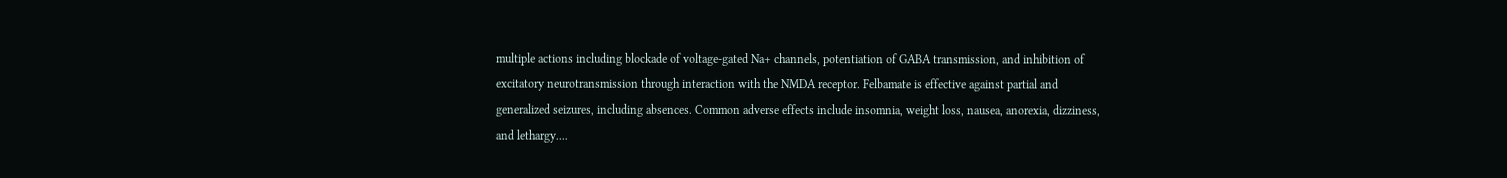multiple actions including blockade of voltage-gated Na+ channels, potentiation of GABA transmission, and inhibition of excitatory neurotransmission through interaction with the NMDA receptor. Felbamate is effective against partial and generalized seizures, including absences. Common adverse effects include insomnia, weight loss, nausea, anorexia, dizziness, and lethargy....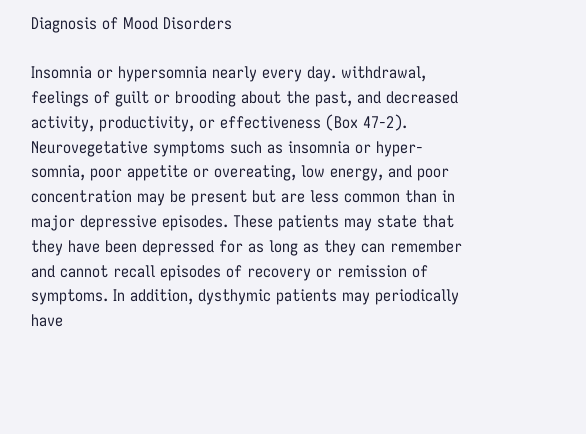Diagnosis of Mood Disorders

Insomnia or hypersomnia nearly every day. withdrawal, feelings of guilt or brooding about the past, and decreased activity, productivity, or effectiveness (Box 47-2). Neurovegetative symptoms such as insomnia or hyper-somnia, poor appetite or overeating, low energy, and poor concentration may be present but are less common than in major depressive episodes. These patients may state that they have been depressed for as long as they can remember and cannot recall episodes of recovery or remission of symptoms. In addition, dysthymic patients may periodically have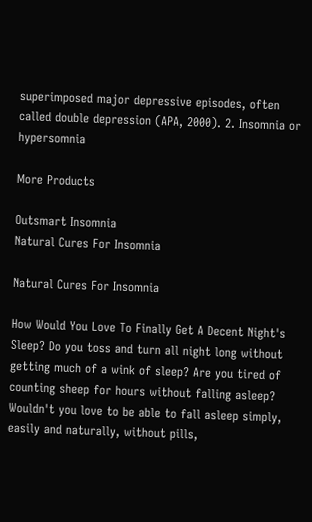superimposed major depressive episodes, often called double depression (APA, 2000). 2. Insomnia or hypersomnia

More Products

Outsmart Insomnia
Natural Cures For Insomnia

Natural Cures For Insomnia

How Would You Love To Finally Get A Decent Night's Sleep? Do you toss and turn all night long without getting much of a wink of sleep? Are you tired of counting sheep for hours without falling asleep? Wouldn't you love to be able to fall asleep simply, easily and naturally, without pills,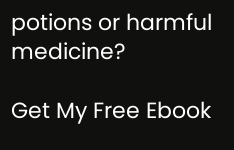potions or harmful medicine?

Get My Free Ebook